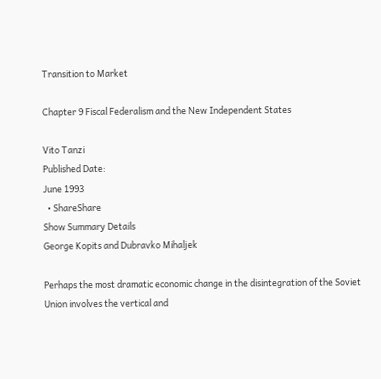Transition to Market

Chapter 9 Fiscal Federalism and the New Independent States

Vito Tanzi
Published Date:
June 1993
  • ShareShare
Show Summary Details
George Kopits and Dubravko Mihaljek

Perhaps the most dramatic economic change in the disintegration of the Soviet Union involves the vertical and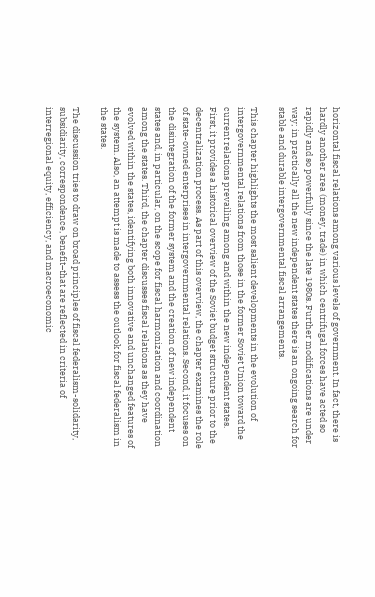horizontal fiscal relations among various levels of government. In fact, there is hardly another area (money, trade) in which centrifugal forces have acted so rapidly and so powerfully since the late 1980s. Further modifications are under way; in practically all the new independent states there is an ongoing search for stable and durable intergovernmental fiscal arrangements.

This chapter highlights the most salient developments in the evolution of intergovernmental relations from those in the former Soviet Union toward the current relations prevailing among and within the new independent states. First, it provides a historical overview of the Soviet budget structure prior to the decentralization process. As part of this overview, the chapter examines the role of state-owned enterprises in intergovernmental relations. Second, it focuses on the disintegration of the former system and the creation of new independent states and, in particular, on the scope for fiscal harmonization and coordination among the states. Third, the chapter discusses fiscal relations as they have evolved within the states, identifying both innovative and unchanged features of the system. Also, an attempt is made to assess the outlook for fiscal federalism in the states.

The discussion tries to draw on broad principles of fiscal federalism-solidarity, subsidiarity, correspondence, benefit–that are reflected in criteria of interregional equity, efficiency, and macroeconomic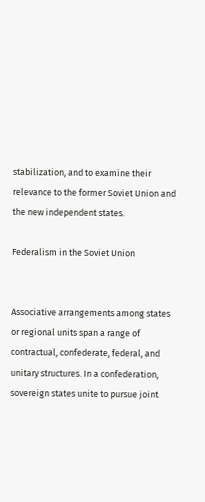stabilization, and to examine their relevance to the former Soviet Union and the new independent states.

Federalism in the Soviet Union


Associative arrangements among states or regional units span a range of contractual, confederate, federal, and unitary structures. In a confederation, sovereign states unite to pursue joint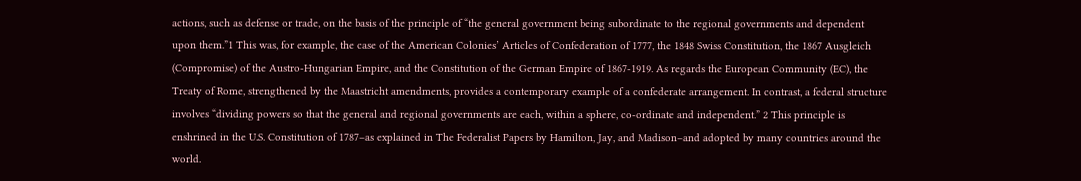actions, such as defense or trade, on the basis of the principle of “the general government being subordinate to the regional governments and dependent upon them.”1 This was, for example, the case of the American Colonies’ Articles of Confederation of 1777, the 1848 Swiss Constitution, the 1867 Ausgleich (Compromise) of the Austro-Hungarian Empire, and the Constitution of the German Empire of 1867-1919. As regards the European Community (EC), the Treaty of Rome, strengthened by the Maastricht amendments, provides a contemporary example of a confederate arrangement. In contrast, a federal structure involves “dividing powers so that the general and regional governments are each, within a sphere, co-ordinate and independent.” 2 This principle is enshrined in the U.S. Constitution of 1787–as explained in The Federalist Papers by Hamilton, Jay, and Madison–and adopted by many countries around the world.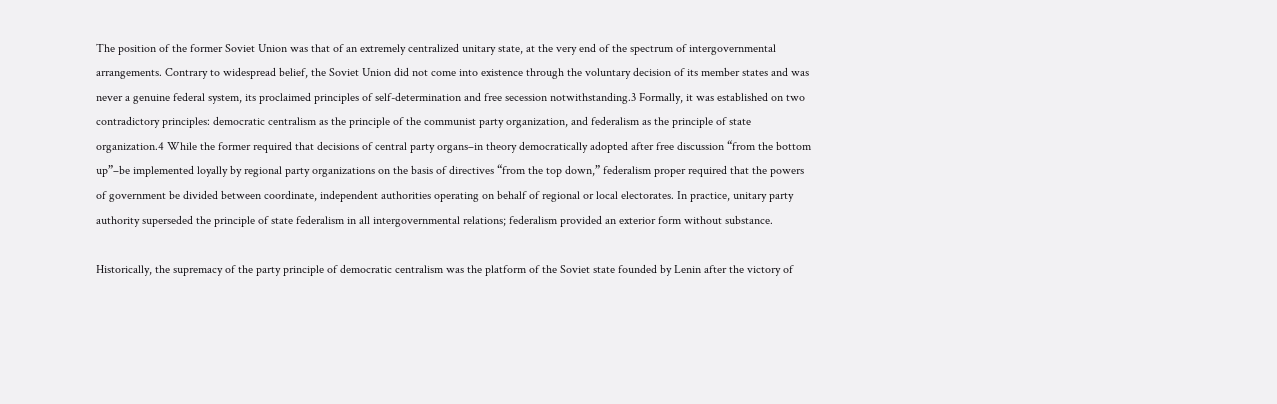The position of the former Soviet Union was that of an extremely centralized unitary state, at the very end of the spectrum of intergovernmental arrangements. Contrary to widespread belief, the Soviet Union did not come into existence through the voluntary decision of its member states and was never a genuine federal system, its proclaimed principles of self-determination and free secession notwithstanding.3 Formally, it was established on two contradictory principles: democratic centralism as the principle of the communist party organization, and federalism as the principle of state organization.4 While the former required that decisions of central party organs–in theory democratically adopted after free discussion “from the bottom up”–be implemented loyally by regional party organizations on the basis of directives “from the top down,” federalism proper required that the powers of government be divided between coordinate, independent authorities operating on behalf of regional or local electorates. In practice, unitary party authority superseded the principle of state federalism in all intergovernmental relations; federalism provided an exterior form without substance.

Historically, the supremacy of the party principle of democratic centralism was the platform of the Soviet state founded by Lenin after the victory of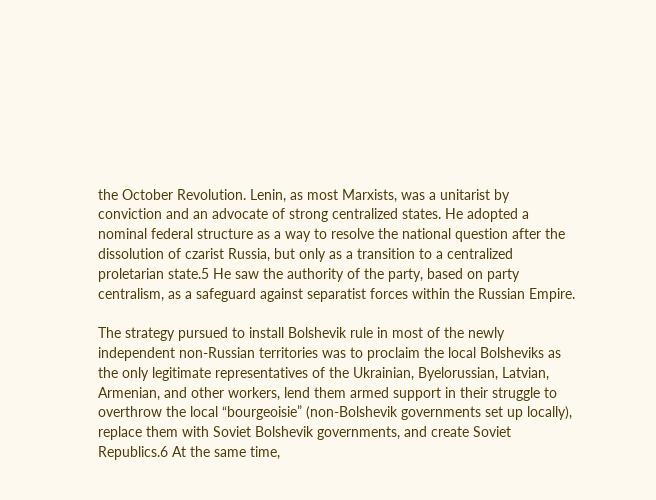the October Revolution. Lenin, as most Marxists, was a unitarist by conviction and an advocate of strong centralized states. He adopted a nominal federal structure as a way to resolve the national question after the dissolution of czarist Russia, but only as a transition to a centralized proletarian state.5 He saw the authority of the party, based on party centralism, as a safeguard against separatist forces within the Russian Empire.

The strategy pursued to install Bolshevik rule in most of the newly independent non-Russian territories was to proclaim the local Bolsheviks as the only legitimate representatives of the Ukrainian, Byelorussian, Latvian, Armenian, and other workers, lend them armed support in their struggle to overthrow the local “bourgeoisie” (non-Bolshevik governments set up locally), replace them with Soviet Bolshevik governments, and create Soviet Republics.6 At the same time,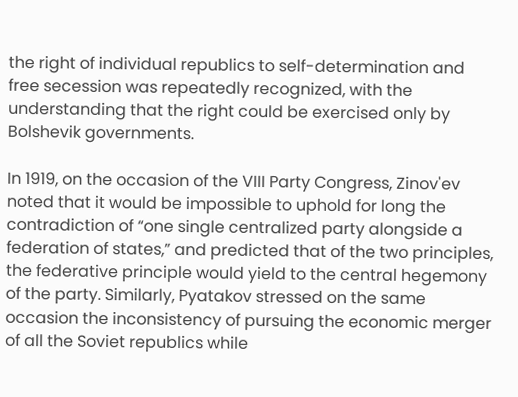the right of individual republics to self-determination and free secession was repeatedly recognized, with the understanding that the right could be exercised only by Bolshevik governments.

In 1919, on the occasion of the VIII Party Congress, Zinov'ev noted that it would be impossible to uphold for long the contradiction of “one single centralized party alongside a federation of states,” and predicted that of the two principles, the federative principle would yield to the central hegemony of the party. Similarly, Pyatakov stressed on the same occasion the inconsistency of pursuing the economic merger of all the Soviet republics while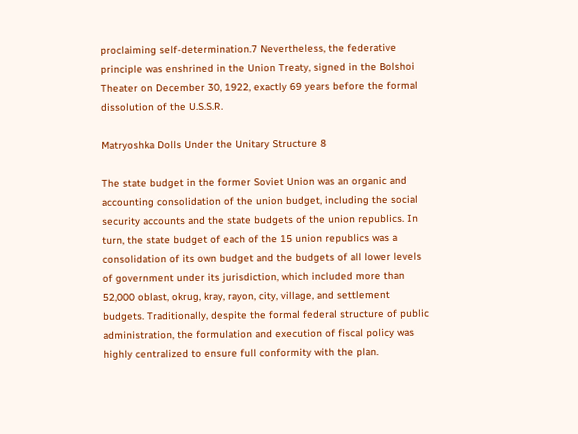proclaiming self-determination.7 Nevertheless, the federative principle was enshrined in the Union Treaty, signed in the Bolshoi Theater on December 30, 1922, exactly 69 years before the formal dissolution of the U.S.S.R.

Matryoshka Dolls Under the Unitary Structure 8

The state budget in the former Soviet Union was an organic and accounting consolidation of the union budget, including the social security accounts and the state budgets of the union republics. In turn, the state budget of each of the 15 union republics was a consolidation of its own budget and the budgets of all lower levels of government under its jurisdiction, which included more than 52,000 oblast, okrug, kray, rayon, city, village, and settlement budgets. Traditionally, despite the formal federal structure of public administration, the formulation and execution of fiscal policy was highly centralized to ensure full conformity with the plan.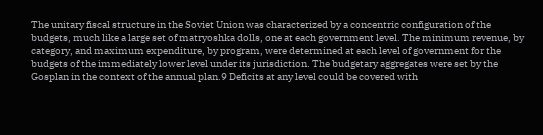The unitary fiscal structure in the Soviet Union was characterized by a concentric configuration of the budgets, much like a large set of matryoshka dolls, one at each government level. The minimum revenue, by category, and maximum expenditure, by program, were determined at each level of government for the budgets of the immediately lower level under its jurisdiction. The budgetary aggregates were set by the Gosplan in the context of the annual plan.9 Deficits at any level could be covered with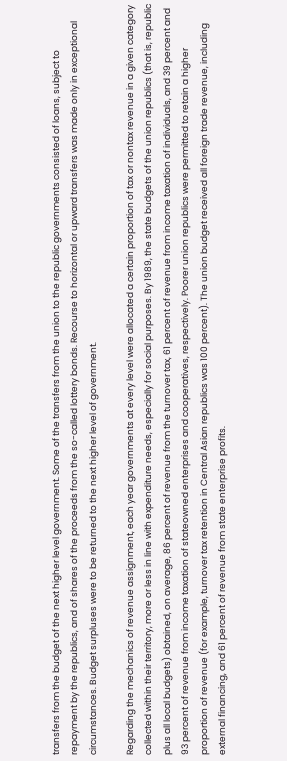transfers from the budget of the next higher level government. Some of the transfers from the union to the republic governments consisted of loans, subject to repayment by the republics, and of shares of the proceeds from the so-called lottery bonds. Recourse to horizontal or upward transfers was made only in exceptional circumstances. Budget surpluses were to be returned to the next higher level of government.

Regarding the mechanics of revenue assignment, each year governments at every level were allocated a certain proportion of tax or nontax revenue in a given category collected within their territory, more or less in line with expenditure needs, especially for social purposes. By 1989, the state budgets of the union republics (that is, republic plus all local budgets) obtained, on average, 86 percent of revenue from the turnover tax, 61 percent of revenue from income taxation of individuals, and 39 percent and 93 percent of revenue from income taxation of stateowned enterprises and cooperatives, respectively. Poorer union republics were permitted to retain a higher proportion of revenue (for example, turnover tax retention in Central Asian republics was 100 percent). The union budget received all foreign trade revenue, including external financing, and 61 percent of revenue from state enterprise profits.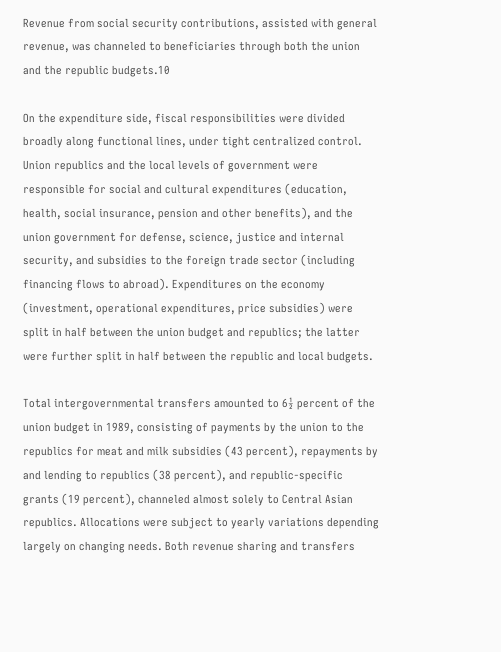Revenue from social security contributions, assisted with general revenue, was channeled to beneficiaries through both the union and the republic budgets.10

On the expenditure side, fiscal responsibilities were divided broadly along functional lines, under tight centralized control. Union republics and the local levels of government were responsible for social and cultural expenditures (education, health, social insurance, pension and other benefits), and the union government for defense, science, justice and internal security, and subsidies to the foreign trade sector (including financing flows to abroad). Expenditures on the economy (investment, operational expenditures, price subsidies) were split in half between the union budget and republics; the latter were further split in half between the republic and local budgets.

Total intergovernmental transfers amounted to 6½ percent of the union budget in 1989, consisting of payments by the union to the republics for meat and milk subsidies (43 percent), repayments by and lending to republics (38 percent), and republic-specific grants (19 percent), channeled almost solely to Central Asian republics. Allocations were subject to yearly variations depending largely on changing needs. Both revenue sharing and transfers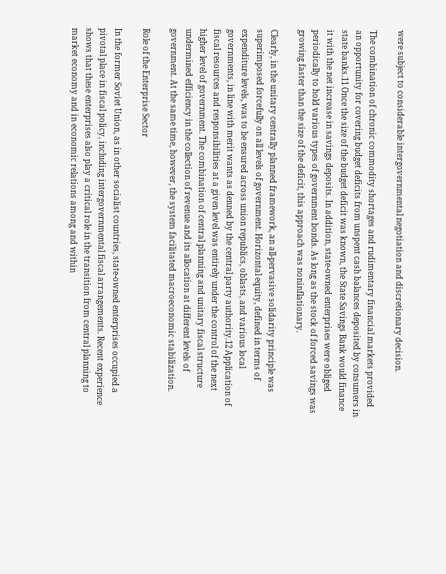were subject to considerable intergovernmental negotiation and discretionary decision.

The combination of chronic commodity shortages and rudimentary financial markets provided an opportunity for covering budget deficits from unspent cash balances deposited by consumers in state banks.11 Once the size of the budget deficit was known, the State Savings Bank would finance it with the net increase in savings deposits. In addition, state-owned enterprises were obliged periodically to hold various types of government bonds. As long as the stock of forced savings was growing faster than the size of the deficit, this approach was noninflationary.

Clearly, in the unitary centrally planned framework, an all-pervasive solidarity principle was superimposed forcefully on all levels of government. Horizontal equity, defined in terms of expenditure levels, was to be ensured across union republics, oblasts, and various local governments, in line with merit wants as denned by the central party authority.12 Application of fiscal resources and responsibilities at a given level was entirely under the control of the next higher level of government. The combination of central planning and unitary fiscal structure undermined efficiency in the collection of revenue and its allocation at different levels of government. At the same time, however, the system facilitated macroeconomic stabilization.

Role of the Enterprise Sector

In the former Soviet Union, as in other socialist countries, state-owned enterprises occupied a pivotal place in fiscal policy, including intergovernmental fiscal arrangements. Recent experience shows that these enterprises also play a critical role in the transition from central planning to market economy and in economic relations among and within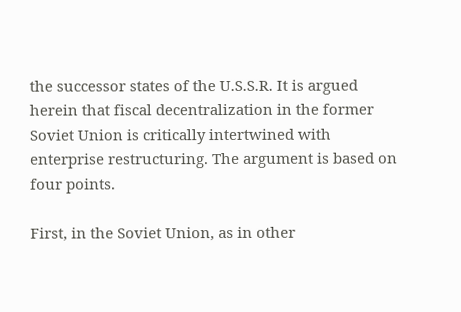the successor states of the U.S.S.R. It is argued herein that fiscal decentralization in the former Soviet Union is critically intertwined with enterprise restructuring. The argument is based on four points.

First, in the Soviet Union, as in other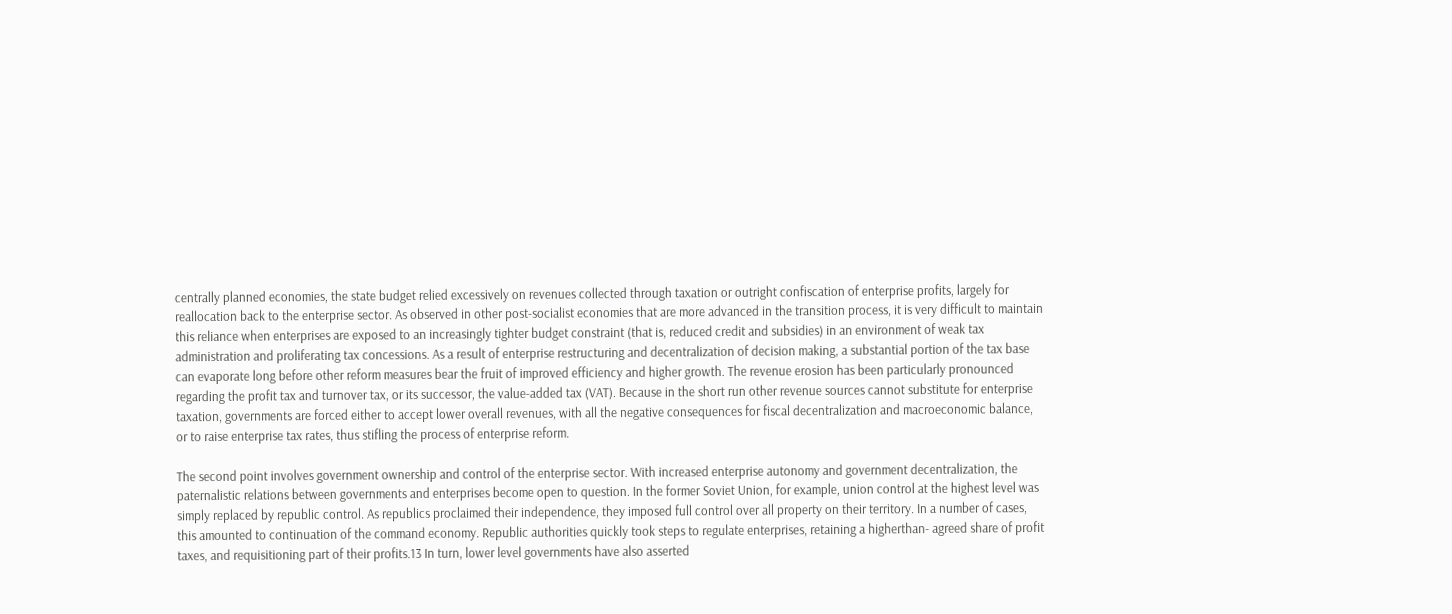centrally planned economies, the state budget relied excessively on revenues collected through taxation or outright confiscation of enterprise profits, largely for reallocation back to the enterprise sector. As observed in other post-socialist economies that are more advanced in the transition process, it is very difficult to maintain this reliance when enterprises are exposed to an increasingly tighter budget constraint (that is, reduced credit and subsidies) in an environment of weak tax administration and proliferating tax concessions. As a result of enterprise restructuring and decentralization of decision making, a substantial portion of the tax base can evaporate long before other reform measures bear the fruit of improved efficiency and higher growth. The revenue erosion has been particularly pronounced regarding the profit tax and turnover tax, or its successor, the value-added tax (VAT). Because in the short run other revenue sources cannot substitute for enterprise taxation, governments are forced either to accept lower overall revenues, with all the negative consequences for fiscal decentralization and macroeconomic balance, or to raise enterprise tax rates, thus stifling the process of enterprise reform.

The second point involves government ownership and control of the enterprise sector. With increased enterprise autonomy and government decentralization, the paternalistic relations between governments and enterprises become open to question. In the former Soviet Union, for example, union control at the highest level was simply replaced by republic control. As republics proclaimed their independence, they imposed full control over all property on their territory. In a number of cases, this amounted to continuation of the command economy. Republic authorities quickly took steps to regulate enterprises, retaining a higherthan- agreed share of profit taxes, and requisitioning part of their profits.13 In turn, lower level governments have also asserted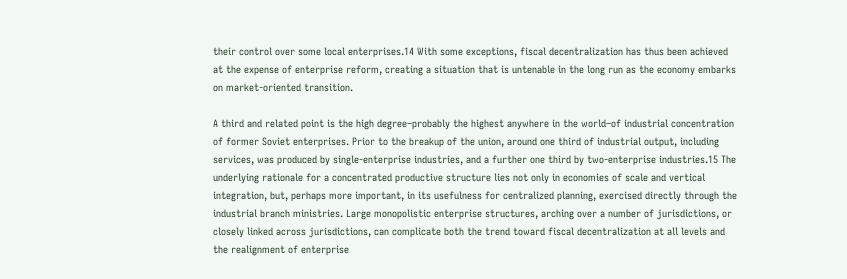their control over some local enterprises.14 With some exceptions, fiscal decentralization has thus been achieved at the expense of enterprise reform, creating a situation that is untenable in the long run as the economy embarks on market-oriented transition.

A third and related point is the high degree–probably the highest anywhere in the world–of industrial concentration of former Soviet enterprises. Prior to the breakup of the union, around one third of industrial output, including services, was produced by single-enterprise industries, and a further one third by two-enterprise industries.15 The underlying rationale for a concentrated productive structure lies not only in economies of scale and vertical integration, but, perhaps more important, in its usefulness for centralized planning, exercised directly through the industrial branch ministries. Large monopolistic enterprise structures, arching over a number of jurisdictions, or closely linked across jurisdictions, can complicate both the trend toward fiscal decentralization at all levels and the realignment of enterprise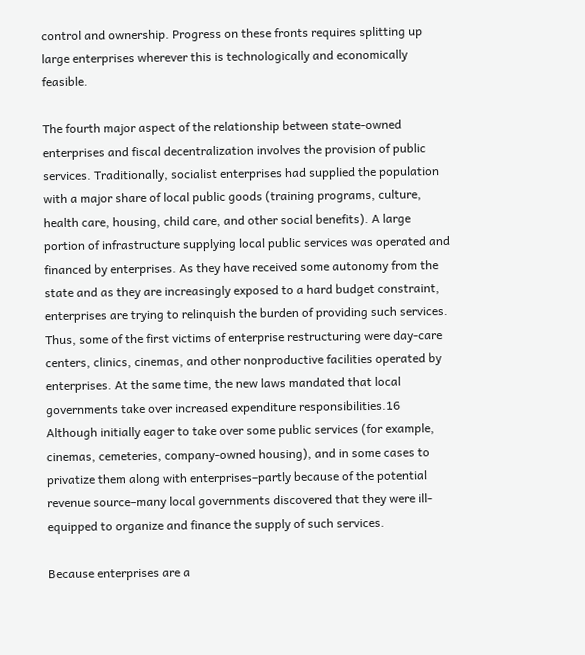control and ownership. Progress on these fronts requires splitting up large enterprises wherever this is technologically and economically feasible.

The fourth major aspect of the relationship between state-owned enterprises and fiscal decentralization involves the provision of public services. Traditionally, socialist enterprises had supplied the population with a major share of local public goods (training programs, culture, health care, housing, child care, and other social benefits). A large portion of infrastructure supplying local public services was operated and financed by enterprises. As they have received some autonomy from the state and as they are increasingly exposed to a hard budget constraint, enterprises are trying to relinquish the burden of providing such services. Thus, some of the first victims of enterprise restructuring were day-care centers, clinics, cinemas, and other nonproductive facilities operated by enterprises. At the same time, the new laws mandated that local governments take over increased expenditure responsibilities.16 Although initially eager to take over some public services (for example, cinemas, cemeteries, company-owned housing), and in some cases to privatize them along with enterprises–partly because of the potential revenue source–many local governments discovered that they were ill-equipped to organize and finance the supply of such services.

Because enterprises are a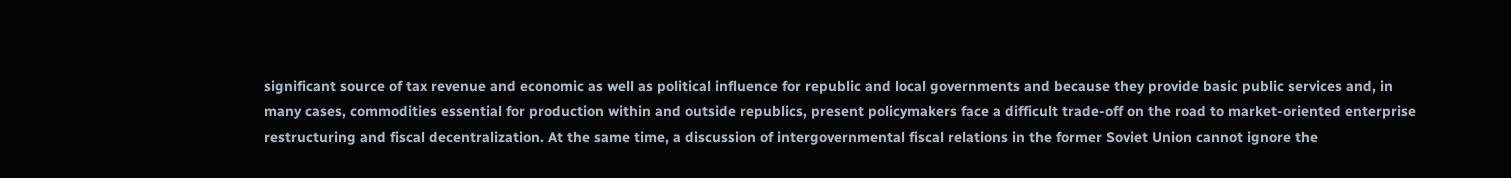significant source of tax revenue and economic as well as political influence for republic and local governments and because they provide basic public services and, in many cases, commodities essential for production within and outside republics, present policymakers face a difficult trade-off on the road to market-oriented enterprise restructuring and fiscal decentralization. At the same time, a discussion of intergovernmental fiscal relations in the former Soviet Union cannot ignore the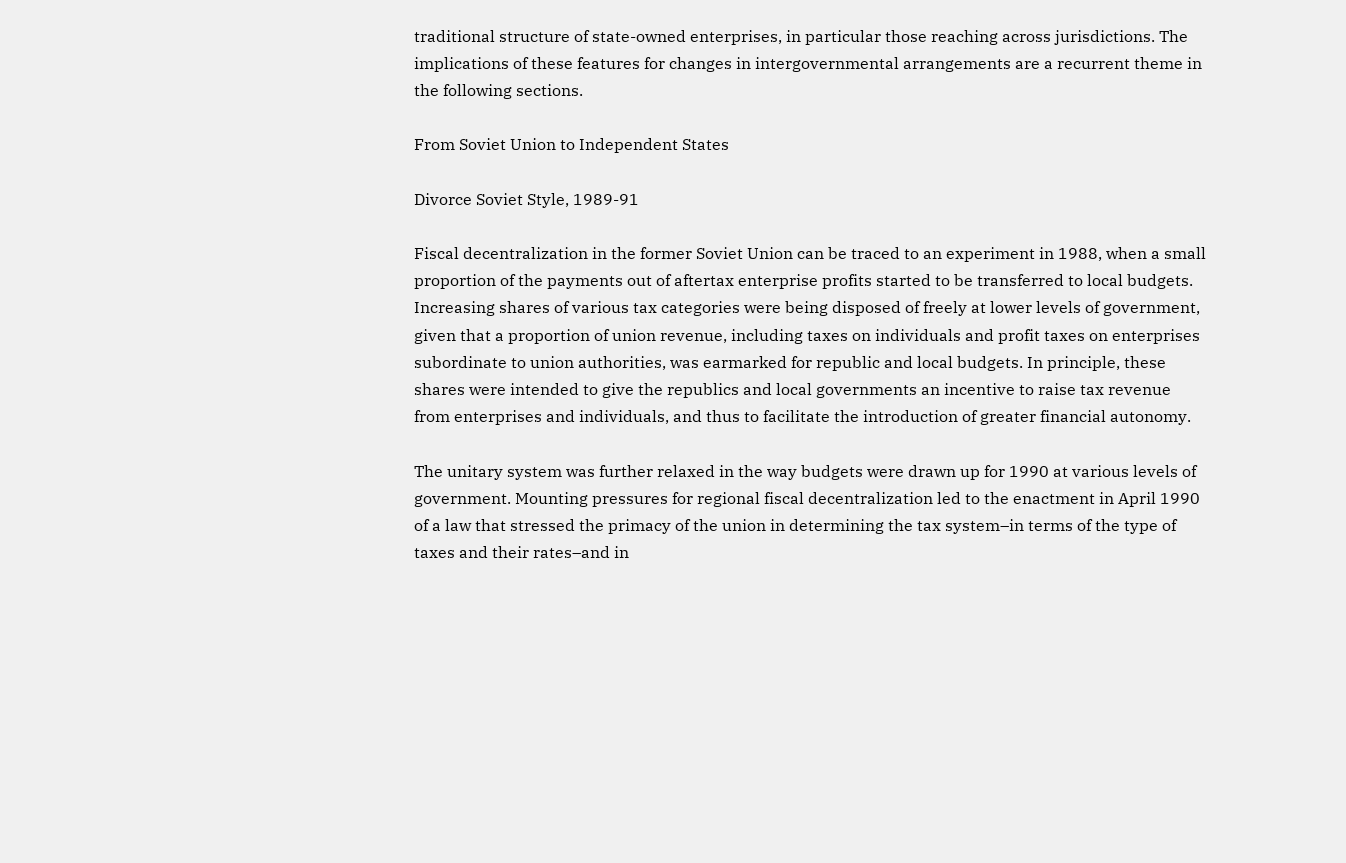traditional structure of state-owned enterprises, in particular those reaching across jurisdictions. The implications of these features for changes in intergovernmental arrangements are a recurrent theme in the following sections.

From Soviet Union to Independent States

Divorce Soviet Style, 1989-91

Fiscal decentralization in the former Soviet Union can be traced to an experiment in 1988, when a small proportion of the payments out of aftertax enterprise profits started to be transferred to local budgets. Increasing shares of various tax categories were being disposed of freely at lower levels of government, given that a proportion of union revenue, including taxes on individuals and profit taxes on enterprises subordinate to union authorities, was earmarked for republic and local budgets. In principle, these shares were intended to give the republics and local governments an incentive to raise tax revenue from enterprises and individuals, and thus to facilitate the introduction of greater financial autonomy.

The unitary system was further relaxed in the way budgets were drawn up for 1990 at various levels of government. Mounting pressures for regional fiscal decentralization led to the enactment in April 1990 of a law that stressed the primacy of the union in determining the tax system–in terms of the type of taxes and their rates–and in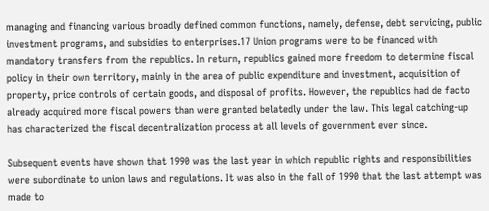managing and financing various broadly defined common functions, namely, defense, debt servicing, public investment programs, and subsidies to enterprises.17 Union programs were to be financed with mandatory transfers from the republics. In return, republics gained more freedom to determine fiscal policy in their own territory, mainly in the area of public expenditure and investment, acquisition of property, price controls of certain goods, and disposal of profits. However, the republics had de facto already acquired more fiscal powers than were granted belatedly under the law. This legal catching-up has characterized the fiscal decentralization process at all levels of government ever since.

Subsequent events have shown that 1990 was the last year in which republic rights and responsibilities were subordinate to union laws and regulations. It was also in the fall of 1990 that the last attempt was made to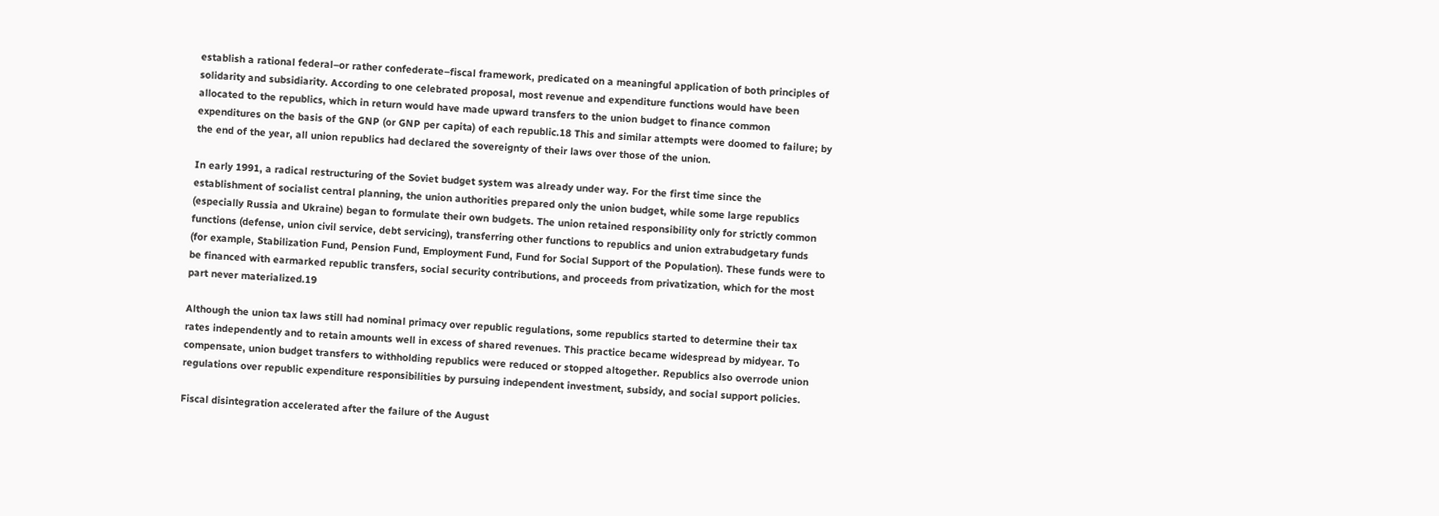establish a rational federal–or rather confederate–fiscal framework, predicated on a meaningful application of both principles of solidarity and subsidiarity. According to one celebrated proposal, most revenue and expenditure functions would have been allocated to the republics, which in return would have made upward transfers to the union budget to finance common expenditures on the basis of the GNP (or GNP per capita) of each republic.18 This and similar attempts were doomed to failure; by the end of the year, all union republics had declared the sovereignty of their laws over those of the union.

In early 1991, a radical restructuring of the Soviet budget system was already under way. For the first time since the establishment of socialist central planning, the union authorities prepared only the union budget, while some large republics (especially Russia and Ukraine) began to formulate their own budgets. The union retained responsibility only for strictly common functions (defense, union civil service, debt servicing), transferring other functions to republics and union extrabudgetary funds (for example, Stabilization Fund, Pension Fund, Employment Fund, Fund for Social Support of the Population). These funds were to be financed with earmarked republic transfers, social security contributions, and proceeds from privatization, which for the most part never materialized.19

Although the union tax laws still had nominal primacy over republic regulations, some republics started to determine their tax rates independently and to retain amounts well in excess of shared revenues. This practice became widespread by midyear. To compensate, union budget transfers to withholding republics were reduced or stopped altogether. Republics also overrode union regulations over republic expenditure responsibilities by pursuing independent investment, subsidy, and social support policies.

Fiscal disintegration accelerated after the failure of the August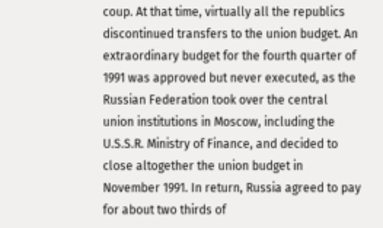coup. At that time, virtually all the republics discontinued transfers to the union budget. An extraordinary budget for the fourth quarter of 1991 was approved but never executed, as the Russian Federation took over the central union institutions in Moscow, including the U.S.S.R. Ministry of Finance, and decided to close altogether the union budget in November 1991. In return, Russia agreed to pay for about two thirds of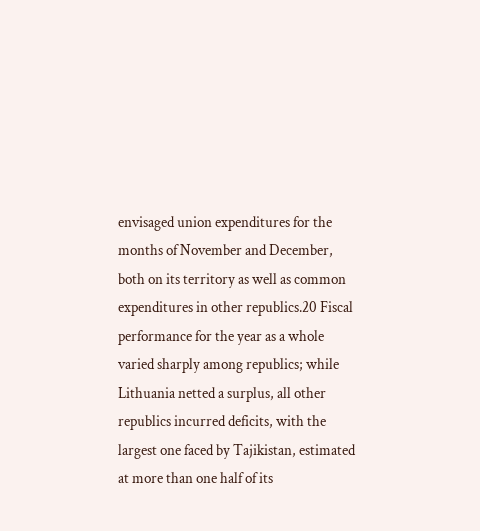envisaged union expenditures for the months of November and December, both on its territory as well as common expenditures in other republics.20 Fiscal performance for the year as a whole varied sharply among republics; while Lithuania netted a surplus, all other republics incurred deficits, with the largest one faced by Tajikistan, estimated at more than one half of its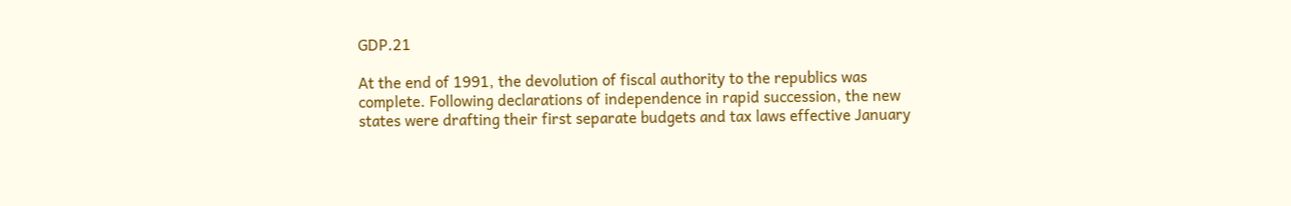GDP.21

At the end of 1991, the devolution of fiscal authority to the republics was complete. Following declarations of independence in rapid succession, the new states were drafting their first separate budgets and tax laws effective January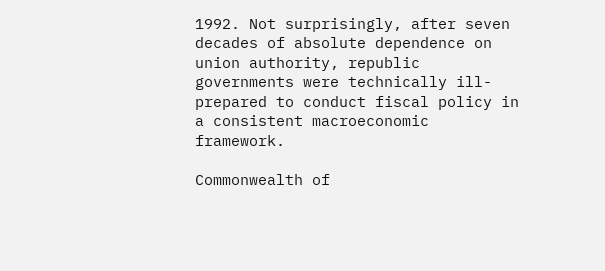1992. Not surprisingly, after seven decades of absolute dependence on union authority, republic governments were technically ill-prepared to conduct fiscal policy in a consistent macroeconomic framework.

Commonwealth of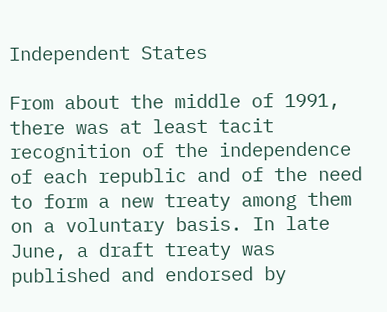Independent States

From about the middle of 1991, there was at least tacit recognition of the independence of each republic and of the need to form a new treaty among them on a voluntary basis. In late June, a draft treaty was published and endorsed by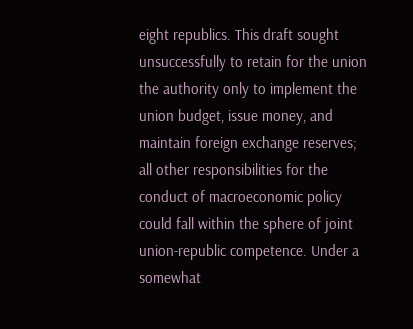eight republics. This draft sought unsuccessfully to retain for the union the authority only to implement the union budget, issue money, and maintain foreign exchange reserves; all other responsibilities for the conduct of macroeconomic policy could fall within the sphere of joint union-republic competence. Under a somewhat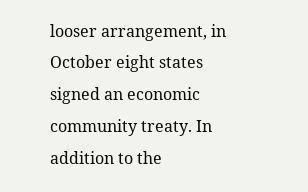looser arrangement, in October eight states signed an economic community treaty. In addition to the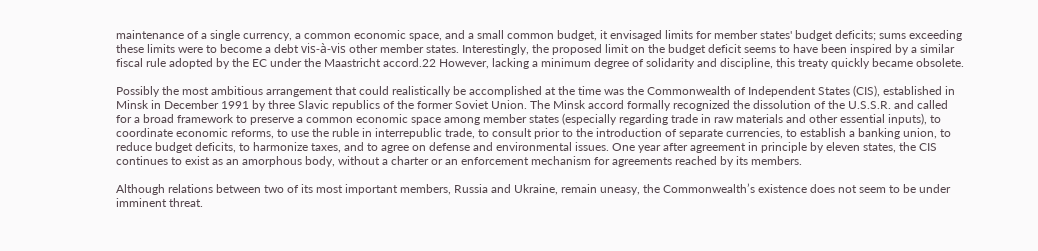maintenance of a single currency, a common economic space, and a small common budget, it envisaged limits for member states' budget deficits; sums exceeding these limits were to become a debt vis-à-vis other member states. Interestingly, the proposed limit on the budget deficit seems to have been inspired by a similar fiscal rule adopted by the EC under the Maastricht accord.22 However, lacking a minimum degree of solidarity and discipline, this treaty quickly became obsolete.

Possibly the most ambitious arrangement that could realistically be accomplished at the time was the Commonwealth of Independent States (CIS), established in Minsk in December 1991 by three Slavic republics of the former Soviet Union. The Minsk accord formally recognized the dissolution of the U.S.S.R. and called for a broad framework to preserve a common economic space among member states (especially regarding trade in raw materials and other essential inputs), to coordinate economic reforms, to use the ruble in interrepublic trade, to consult prior to the introduction of separate currencies, to establish a banking union, to reduce budget deficits, to harmonize taxes, and to agree on defense and environmental issues. One year after agreement in principle by eleven states, the CIS continues to exist as an amorphous body, without a charter or an enforcement mechanism for agreements reached by its members.

Although relations between two of its most important members, Russia and Ukraine, remain uneasy, the Commonwealth’s existence does not seem to be under imminent threat.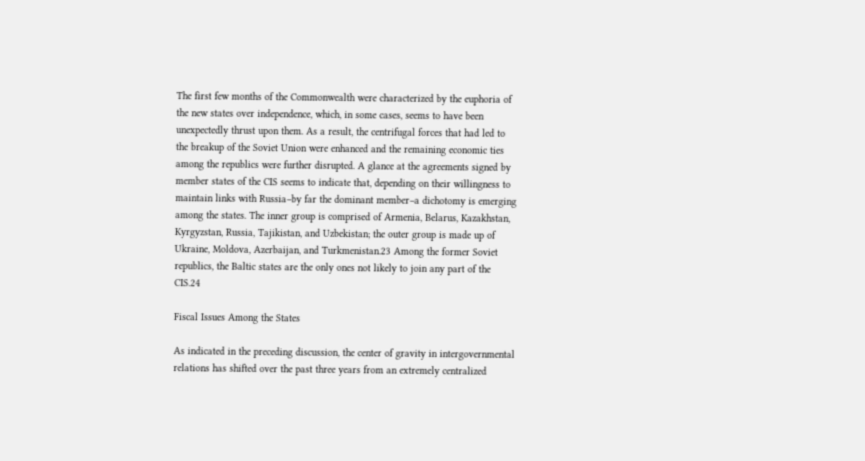The first few months of the Commonwealth were characterized by the euphoria of the new states over independence, which, in some cases, seems to have been unexpectedly thrust upon them. As a result, the centrifugal forces that had led to the breakup of the Soviet Union were enhanced and the remaining economic ties among the republics were further disrupted. A glance at the agreements signed by member states of the CIS seems to indicate that, depending on their willingness to maintain links with Russia–by far the dominant member–a dichotomy is emerging among the states. The inner group is comprised of Armenia, Belarus, Kazakhstan, Kyrgyzstan, Russia, Tajikistan, and Uzbekistan; the outer group is made up of Ukraine, Moldova, Azerbaijan, and Turkmenistan.23 Among the former Soviet republics, the Baltic states are the only ones not likely to join any part of the CIS.24

Fiscal Issues Among the States

As indicated in the preceding discussion, the center of gravity in intergovernmental relations has shifted over the past three years from an extremely centralized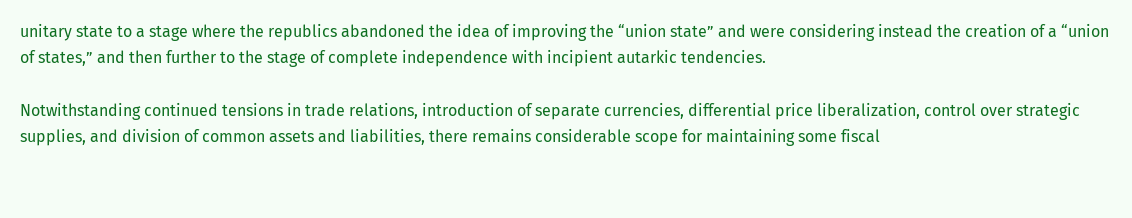unitary state to a stage where the republics abandoned the idea of improving the “union state” and were considering instead the creation of a “union of states,” and then further to the stage of complete independence with incipient autarkic tendencies.

Notwithstanding continued tensions in trade relations, introduction of separate currencies, differential price liberalization, control over strategic supplies, and division of common assets and liabilities, there remains considerable scope for maintaining some fiscal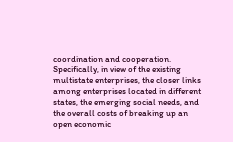coordination and cooperation. Specifically, in view of the existing multistate enterprises, the closer links among enterprises located in different states, the emerging social needs, and the overall costs of breaking up an open economic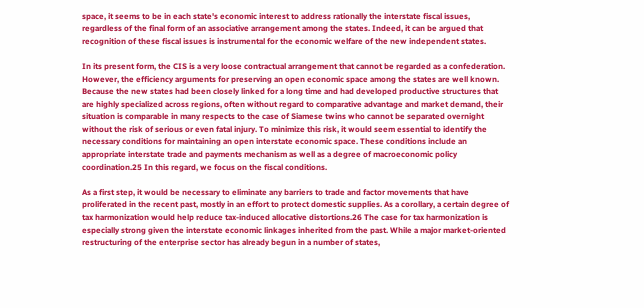space, it seems to be in each state's economic interest to address rationally the interstate fiscal issues, regardless of the final form of an associative arrangement among the states. Indeed, it can be argued that recognition of these fiscal issues is instrumental for the economic welfare of the new independent states.

In its present form, the CIS is a very loose contractual arrangement that cannot be regarded as a confederation. However, the efficiency arguments for preserving an open economic space among the states are well known. Because the new states had been closely linked for a long time and had developed productive structures that are highly specialized across regions, often without regard to comparative advantage and market demand, their situation is comparable in many respects to the case of Siamese twins who cannot be separated overnight without the risk of serious or even fatal injury. To minimize this risk, it would seem essential to identify the necessary conditions for maintaining an open interstate economic space. These conditions include an appropriate interstate trade and payments mechanism as well as a degree of macroeconomic policy coordination.25 In this regard, we focus on the fiscal conditions.

As a first step, it would be necessary to eliminate any barriers to trade and factor movements that have proliferated in the recent past, mostly in an effort to protect domestic supplies. As a corollary, a certain degree of tax harmonization would help reduce tax-induced allocative distortions.26 The case for tax harmonization is especially strong given the interstate economic linkages inherited from the past. While a major market-oriented restructuring of the enterprise sector has already begun in a number of states,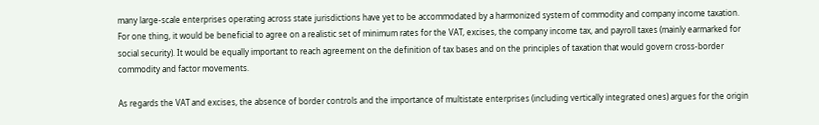many large-scale enterprises operating across state jurisdictions have yet to be accommodated by a harmonized system of commodity and company income taxation. For one thing, it would be beneficial to agree on a realistic set of minimum rates for the VAT, excises, the company income tax, and payroll taxes (mainly earmarked for social security). It would be equally important to reach agreement on the definition of tax bases and on the principles of taxation that would govern cross-border commodity and factor movements.

As regards the VAT and excises, the absence of border controls and the importance of multistate enterprises (including vertically integrated ones) argues for the origin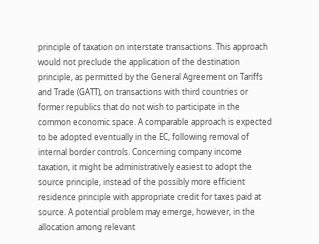principle of taxation on interstate transactions. This approach would not preclude the application of the destination principle, as permitted by the General Agreement on Tariffs and Trade (GATT), on transactions with third countries or former republics that do not wish to participate in the common economic space. A comparable approach is expected to be adopted eventually in the EC, following removal of internal border controls. Concerning company income taxation, it might be administratively easiest to adopt the source principle, instead of the possibly more efficient residence principle with appropriate credit for taxes paid at source. A potential problem may emerge, however, in the allocation among relevant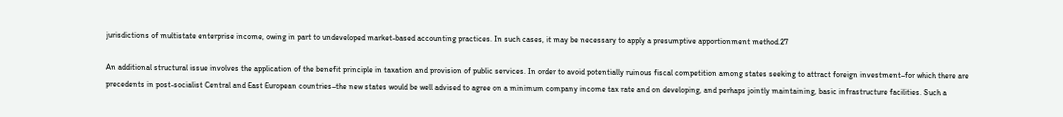jurisdictions of multistate enterprise income, owing in part to undeveloped market-based accounting practices. In such cases, it may be necessary to apply a presumptive apportionment method.27

An additional structural issue involves the application of the benefit principle in taxation and provision of public services. In order to avoid potentially ruinous fiscal competition among states seeking to attract foreign investment–for which there are precedents in post-socialist Central and East European countries–the new states would be well advised to agree on a minimum company income tax rate and on developing, and perhaps jointly maintaining, basic infrastructure facilities. Such a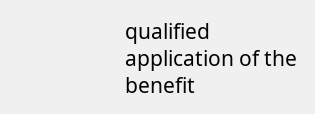qualified application of the benefit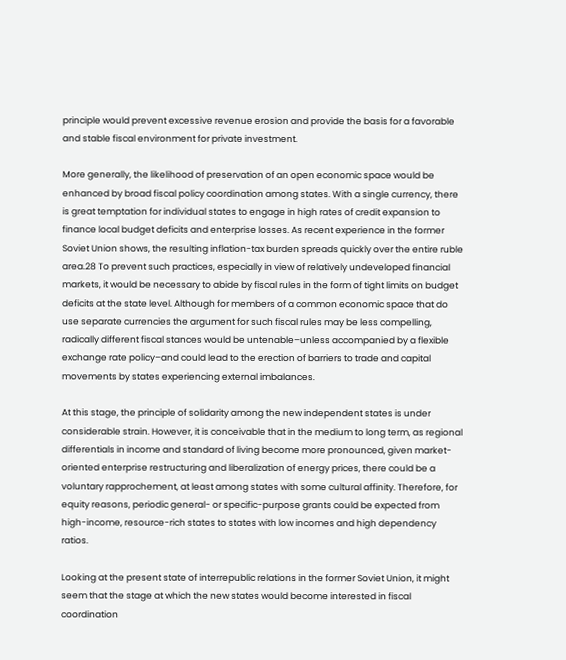principle would prevent excessive revenue erosion and provide the basis for a favorable and stable fiscal environment for private investment.

More generally, the likelihood of preservation of an open economic space would be enhanced by broad fiscal policy coordination among states. With a single currency, there is great temptation for individual states to engage in high rates of credit expansion to finance local budget deficits and enterprise losses. As recent experience in the former Soviet Union shows, the resulting inflation-tax burden spreads quickly over the entire ruble area.28 To prevent such practices, especially in view of relatively undeveloped financial markets, it would be necessary to abide by fiscal rules in the form of tight limits on budget deficits at the state level. Although for members of a common economic space that do use separate currencies the argument for such fiscal rules may be less compelling, radically different fiscal stances would be untenable–unless accompanied by a flexible exchange rate policy–and could lead to the erection of barriers to trade and capital movements by states experiencing external imbalances.

At this stage, the principle of solidarity among the new independent states is under considerable strain. However, it is conceivable that in the medium to long term, as regional differentials in income and standard of living become more pronounced, given market-oriented enterprise restructuring and liberalization of energy prices, there could be a voluntary rapprochement, at least among states with some cultural affinity. Therefore, for equity reasons, periodic general- or specific-purpose grants could be expected from high-income, resource-rich states to states with low incomes and high dependency ratios.

Looking at the present state of interrepublic relations in the former Soviet Union, it might seem that the stage at which the new states would become interested in fiscal coordination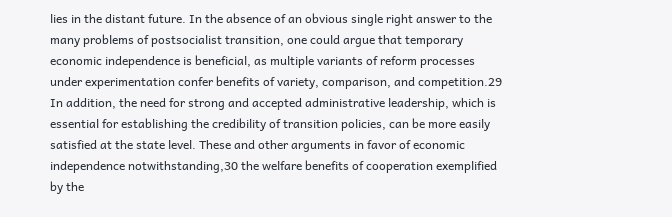lies in the distant future. In the absence of an obvious single right answer to the many problems of postsocialist transition, one could argue that temporary economic independence is beneficial, as multiple variants of reform processes under experimentation confer benefits of variety, comparison, and competition.29 In addition, the need for strong and accepted administrative leadership, which is essential for establishing the credibility of transition policies, can be more easily satisfied at the state level. These and other arguments in favor of economic independence notwithstanding,30 the welfare benefits of cooperation exemplified by the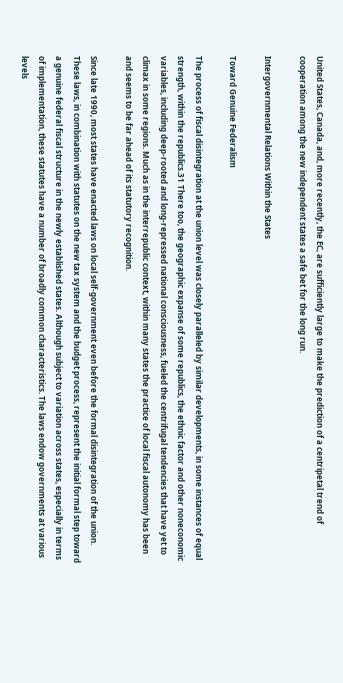United States, Canada, and, more recently, the EC, are sufficiently large to make the prediction of a centripetal trend of cooperation among the new independent states a safe bet for the long run.

Intergovernmental Relations Within the States

Toward Genuine Federalism

The process of fiscal disintegration at the union level was closely paralleled by similar developments, in some instances of equal strength, within the republics.31 There too, the geographic expanse of some republics, the ethnic factor and other noneconomic variables, including deep-rooted and long-repressed national consciousness, fueled the centrifugal tendencies that have yet to climax in some regions. Much as in the interrepublic context, within many states the practice of local fiscal autonomy has been and seems to be far ahead of its statutory recognition.

Since late 1990, most states have enacted laws on local self-government even before the formal disintegration of the union. These laws, in combination with statutes on the new tax system and the budget process, represent the initial formal step toward a genuine federal fiscal structure in the newly established states. Although subject to variation across states, especially in terms of implementation, these statutes have a number of broadly common characteristics. The laws endow governments at various levels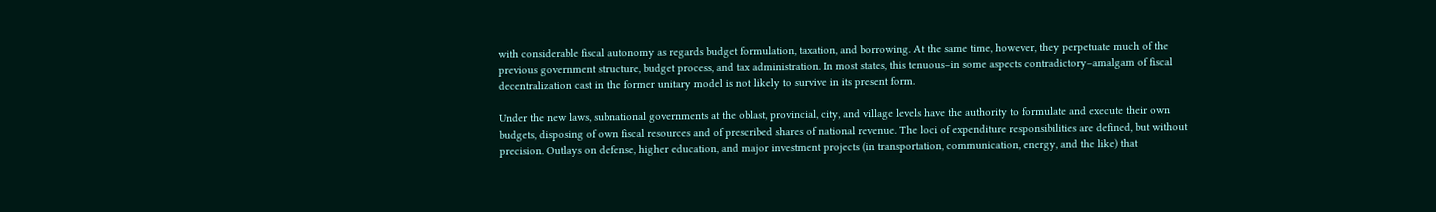with considerable fiscal autonomy as regards budget formulation, taxation, and borrowing. At the same time, however, they perpetuate much of the previous government structure, budget process, and tax administration. In most states, this tenuous–in some aspects contradictory–amalgam of fiscal decentralization cast in the former unitary model is not likely to survive in its present form.

Under the new laws, subnational governments at the oblast, provincial, city, and village levels have the authority to formulate and execute their own budgets, disposing of own fiscal resources and of prescribed shares of national revenue. The loci of expenditure responsibilities are defined, but without precision. Outlays on defense, higher education, and major investment projects (in transportation, communication, energy, and the like) that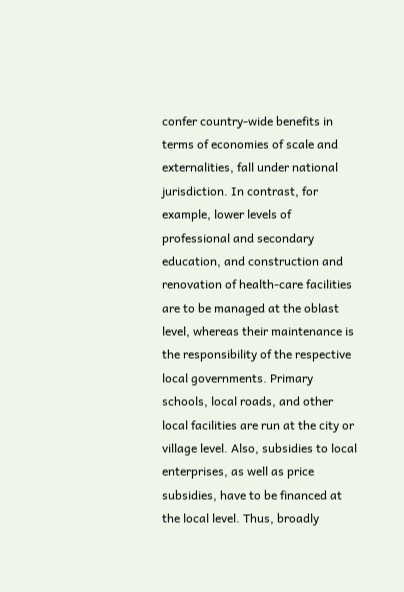confer country-wide benefits in terms of economies of scale and externalities, fall under national jurisdiction. In contrast, for example, lower levels of professional and secondary education, and construction and renovation of health-care facilities are to be managed at the oblast level, whereas their maintenance is the responsibility of the respective local governments. Primary schools, local roads, and other local facilities are run at the city or village level. Also, subsidies to local enterprises, as well as price subsidies, have to be financed at the local level. Thus, broadly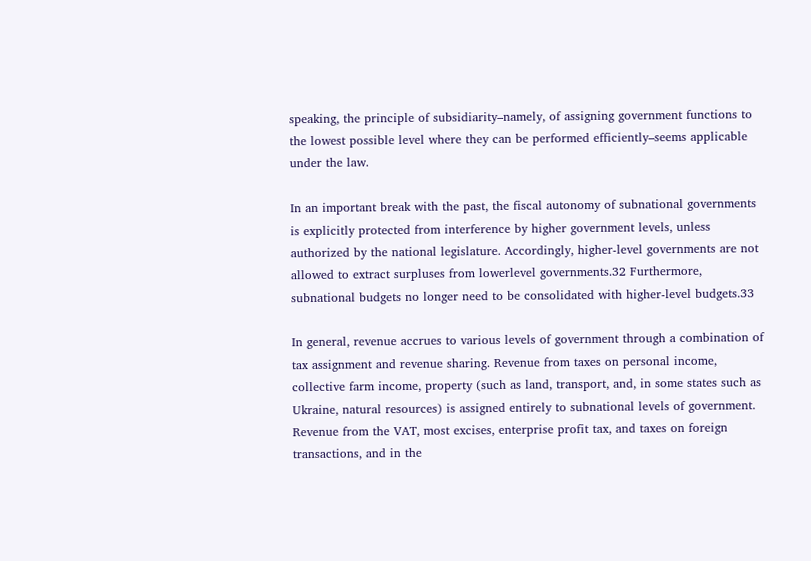speaking, the principle of subsidiarity–namely, of assigning government functions to the lowest possible level where they can be performed efficiently–seems applicable under the law.

In an important break with the past, the fiscal autonomy of subnational governments is explicitly protected from interference by higher government levels, unless authorized by the national legislature. Accordingly, higher-level governments are not allowed to extract surpluses from lowerlevel governments.32 Furthermore, subnational budgets no longer need to be consolidated with higher-level budgets.33

In general, revenue accrues to various levels of government through a combination of tax assignment and revenue sharing. Revenue from taxes on personal income, collective farm income, property (such as land, transport, and, in some states such as Ukraine, natural resources) is assigned entirely to subnational levels of government. Revenue from the VAT, most excises, enterprise profit tax, and taxes on foreign transactions, and in the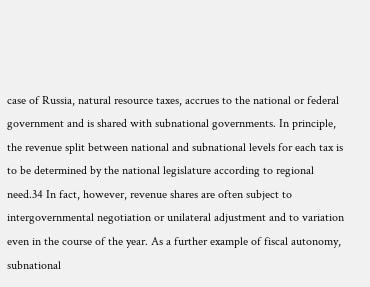case of Russia, natural resource taxes, accrues to the national or federal government and is shared with subnational governments. In principle, the revenue split between national and subnational levels for each tax is to be determined by the national legislature according to regional need.34 In fact, however, revenue shares are often subject to intergovernmental negotiation or unilateral adjustment and to variation even in the course of the year. As a further example of fiscal autonomy, subnational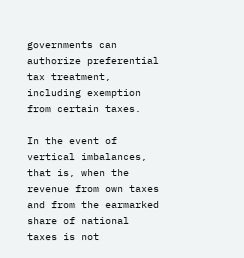governments can authorize preferential tax treatment, including exemption from certain taxes.

In the event of vertical imbalances, that is, when the revenue from own taxes and from the earmarked share of national taxes is not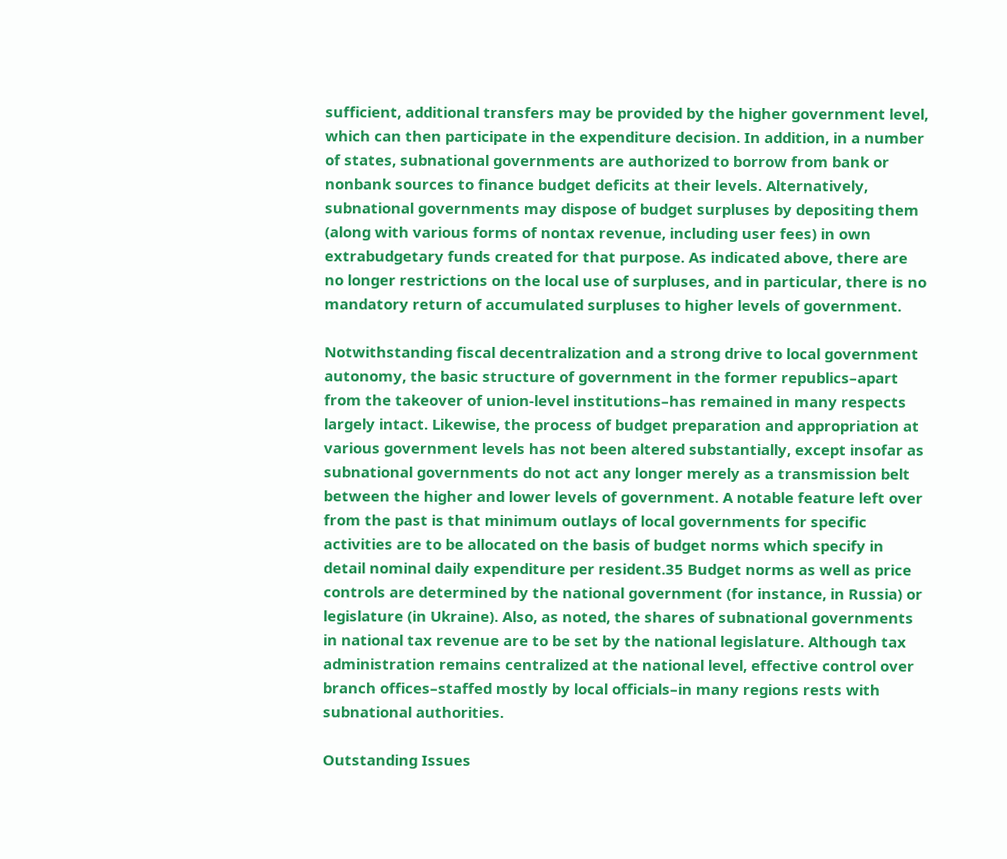sufficient, additional transfers may be provided by the higher government level, which can then participate in the expenditure decision. In addition, in a number of states, subnational governments are authorized to borrow from bank or nonbank sources to finance budget deficits at their levels. Alternatively, subnational governments may dispose of budget surpluses by depositing them (along with various forms of nontax revenue, including user fees) in own extrabudgetary funds created for that purpose. As indicated above, there are no longer restrictions on the local use of surpluses, and in particular, there is no mandatory return of accumulated surpluses to higher levels of government.

Notwithstanding fiscal decentralization and a strong drive to local government autonomy, the basic structure of government in the former republics–apart from the takeover of union-level institutions–has remained in many respects largely intact. Likewise, the process of budget preparation and appropriation at various government levels has not been altered substantially, except insofar as subnational governments do not act any longer merely as a transmission belt between the higher and lower levels of government. A notable feature left over from the past is that minimum outlays of local governments for specific activities are to be allocated on the basis of budget norms which specify in detail nominal daily expenditure per resident.35 Budget norms as well as price controls are determined by the national government (for instance, in Russia) or legislature (in Ukraine). Also, as noted, the shares of subnational governments in national tax revenue are to be set by the national legislature. Although tax administration remains centralized at the national level, effective control over branch offices–staffed mostly by local officials–in many regions rests with subnational authorities.

Outstanding Issues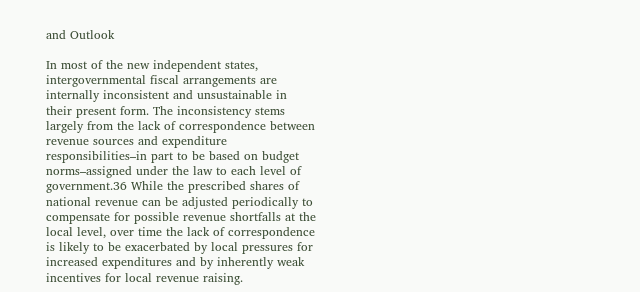and Outlook

In most of the new independent states, intergovernmental fiscal arrangements are internally inconsistent and unsustainable in their present form. The inconsistency stems largely from the lack of correspondence between revenue sources and expenditure responsibilities–in part to be based on budget norms–assigned under the law to each level of government.36 While the prescribed shares of national revenue can be adjusted periodically to compensate for possible revenue shortfalls at the local level, over time the lack of correspondence is likely to be exacerbated by local pressures for increased expenditures and by inherently weak incentives for local revenue raising.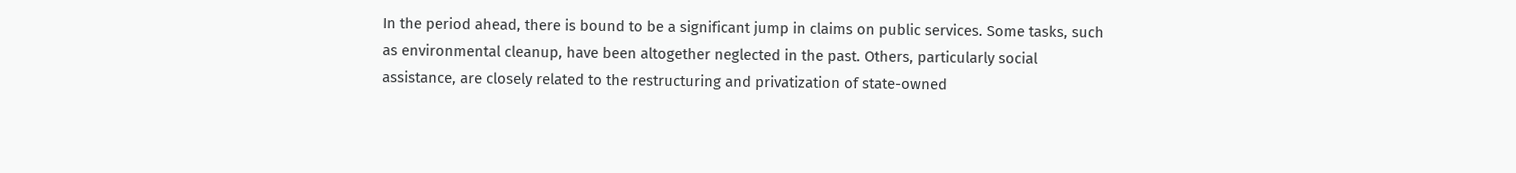In the period ahead, there is bound to be a significant jump in claims on public services. Some tasks, such as environmental cleanup, have been altogether neglected in the past. Others, particularly social assistance, are closely related to the restructuring and privatization of state-owned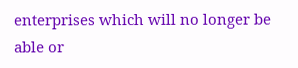enterprises which will no longer be able or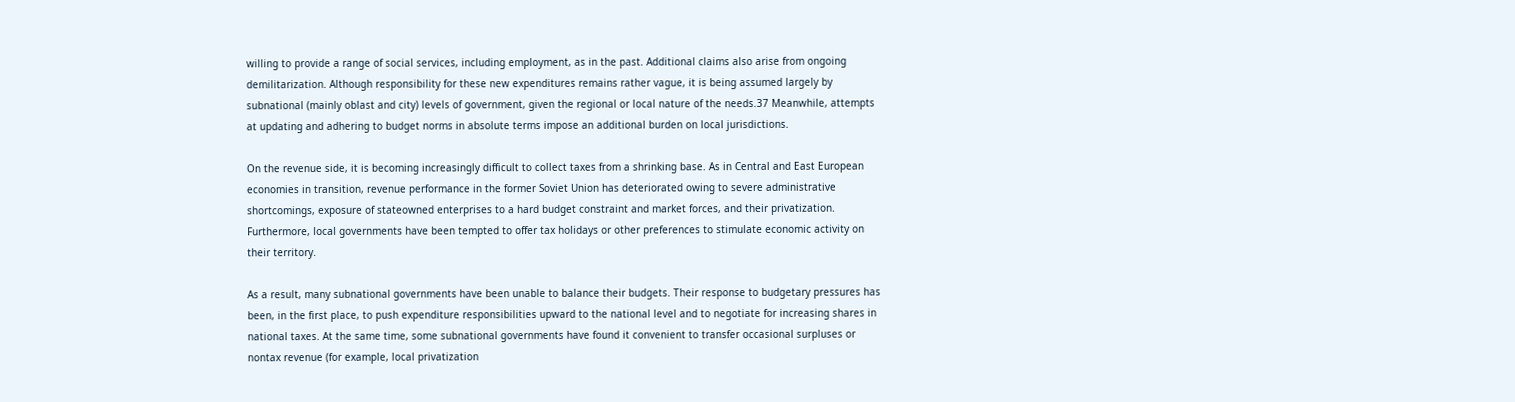willing to provide a range of social services, including employment, as in the past. Additional claims also arise from ongoing demilitarization. Although responsibility for these new expenditures remains rather vague, it is being assumed largely by subnational (mainly oblast and city) levels of government, given the regional or local nature of the needs.37 Meanwhile, attempts at updating and adhering to budget norms in absolute terms impose an additional burden on local jurisdictions.

On the revenue side, it is becoming increasingly difficult to collect taxes from a shrinking base. As in Central and East European economies in transition, revenue performance in the former Soviet Union has deteriorated owing to severe administrative shortcomings, exposure of stateowned enterprises to a hard budget constraint and market forces, and their privatization. Furthermore, local governments have been tempted to offer tax holidays or other preferences to stimulate economic activity on their territory.

As a result, many subnational governments have been unable to balance their budgets. Their response to budgetary pressures has been, in the first place, to push expenditure responsibilities upward to the national level and to negotiate for increasing shares in national taxes. At the same time, some subnational governments have found it convenient to transfer occasional surpluses or nontax revenue (for example, local privatization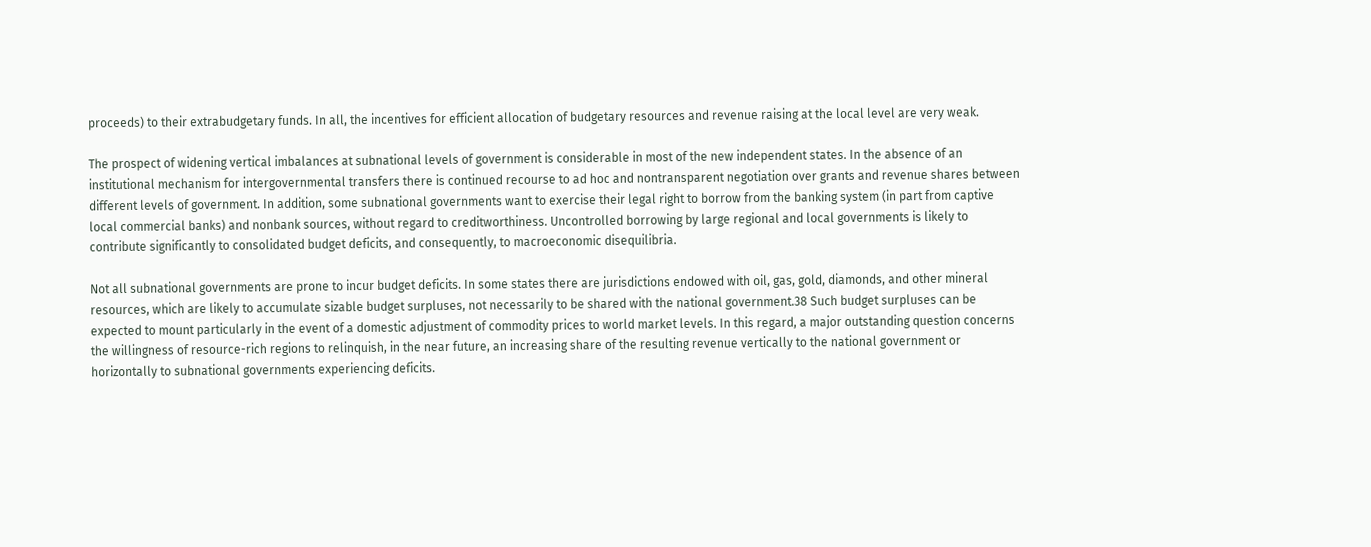proceeds) to their extrabudgetary funds. In all, the incentives for efficient allocation of budgetary resources and revenue raising at the local level are very weak.

The prospect of widening vertical imbalances at subnational levels of government is considerable in most of the new independent states. In the absence of an institutional mechanism for intergovernmental transfers there is continued recourse to ad hoc and nontransparent negotiation over grants and revenue shares between different levels of government. In addition, some subnational governments want to exercise their legal right to borrow from the banking system (in part from captive local commercial banks) and nonbank sources, without regard to creditworthiness. Uncontrolled borrowing by large regional and local governments is likely to contribute significantly to consolidated budget deficits, and consequently, to macroeconomic disequilibria.

Not all subnational governments are prone to incur budget deficits. In some states there are jurisdictions endowed with oil, gas, gold, diamonds, and other mineral resources, which are likely to accumulate sizable budget surpluses, not necessarily to be shared with the national government.38 Such budget surpluses can be expected to mount particularly in the event of a domestic adjustment of commodity prices to world market levels. In this regard, a major outstanding question concerns the willingness of resource-rich regions to relinquish, in the near future, an increasing share of the resulting revenue vertically to the national government or horizontally to subnational governments experiencing deficits.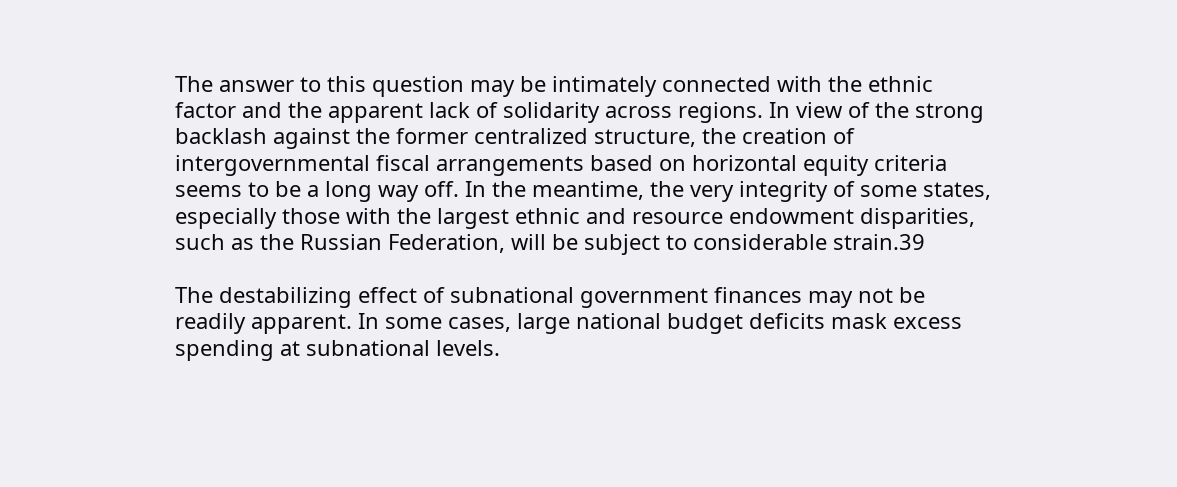The answer to this question may be intimately connected with the ethnic factor and the apparent lack of solidarity across regions. In view of the strong backlash against the former centralized structure, the creation of intergovernmental fiscal arrangements based on horizontal equity criteria seems to be a long way off. In the meantime, the very integrity of some states, especially those with the largest ethnic and resource endowment disparities, such as the Russian Federation, will be subject to considerable strain.39

The destabilizing effect of subnational government finances may not be readily apparent. In some cases, large national budget deficits mask excess spending at subnational levels.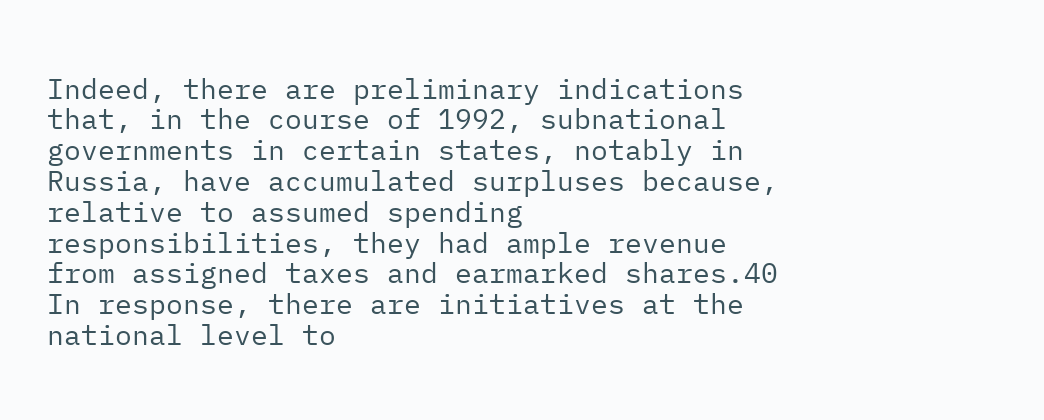Indeed, there are preliminary indications that, in the course of 1992, subnational governments in certain states, notably in Russia, have accumulated surpluses because, relative to assumed spending responsibilities, they had ample revenue from assigned taxes and earmarked shares.40 In response, there are initiatives at the national level to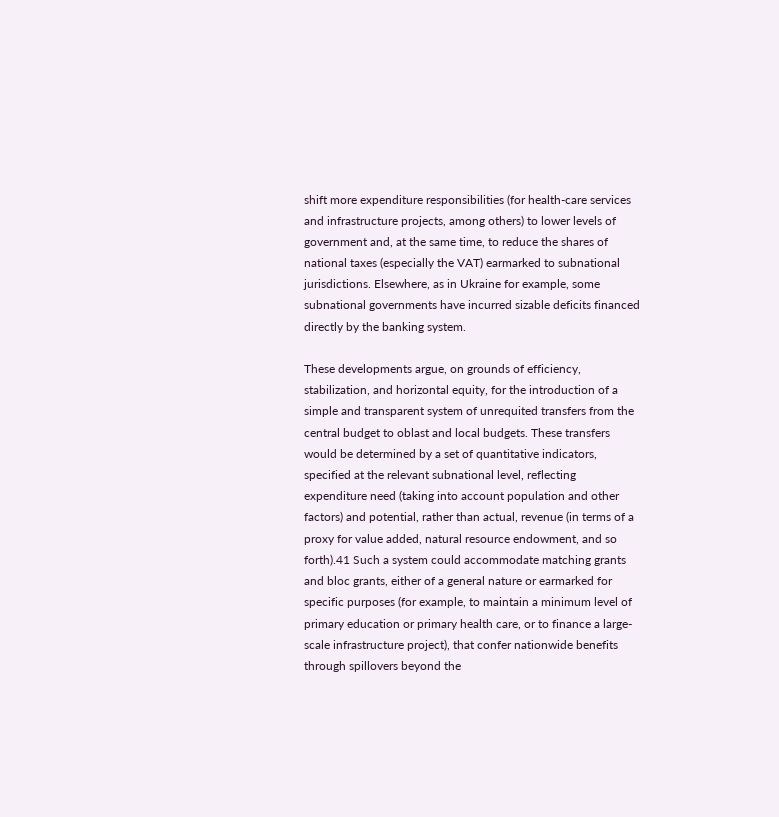shift more expenditure responsibilities (for health-care services and infrastructure projects, among others) to lower levels of government and, at the same time, to reduce the shares of national taxes (especially the VAT) earmarked to subnational jurisdictions. Elsewhere, as in Ukraine for example, some subnational governments have incurred sizable deficits financed directly by the banking system.

These developments argue, on grounds of efficiency, stabilization, and horizontal equity, for the introduction of a simple and transparent system of unrequited transfers from the central budget to oblast and local budgets. These transfers would be determined by a set of quantitative indicators, specified at the relevant subnational level, reflecting expenditure need (taking into account population and other factors) and potential, rather than actual, revenue (in terms of a proxy for value added, natural resource endowment, and so forth).41 Such a system could accommodate matching grants and bloc grants, either of a general nature or earmarked for specific purposes (for example, to maintain a minimum level of primary education or primary health care, or to finance a large-scale infrastructure project), that confer nationwide benefits through spillovers beyond the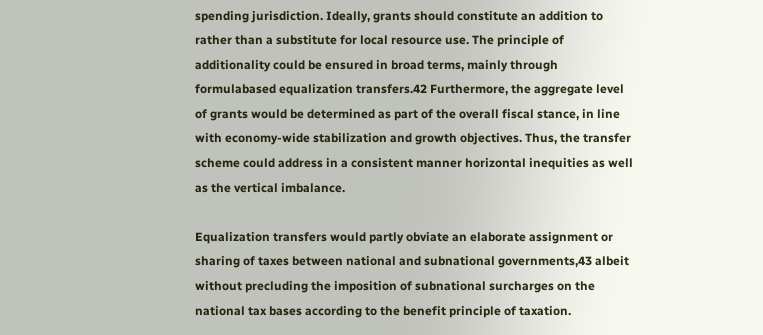spending jurisdiction. Ideally, grants should constitute an addition to rather than a substitute for local resource use. The principle of additionality could be ensured in broad terms, mainly through formulabased equalization transfers.42 Furthermore, the aggregate level of grants would be determined as part of the overall fiscal stance, in line with economy-wide stabilization and growth objectives. Thus, the transfer scheme could address in a consistent manner horizontal inequities as well as the vertical imbalance.

Equalization transfers would partly obviate an elaborate assignment or sharing of taxes between national and subnational governments,43 albeit without precluding the imposition of subnational surcharges on the national tax bases according to the benefit principle of taxation.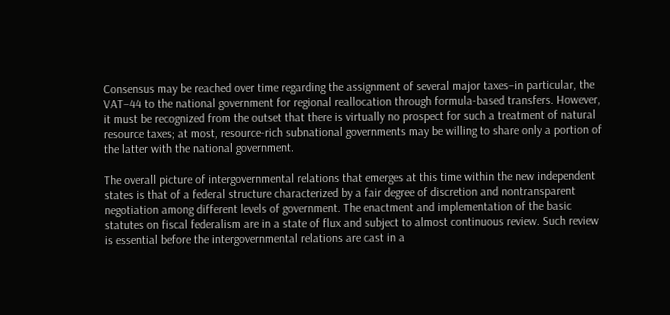Consensus may be reached over time regarding the assignment of several major taxes–in particular, the VAT–44 to the national government for regional reallocation through formula-based transfers. However, it must be recognized from the outset that there is virtually no prospect for such a treatment of natural resource taxes; at most, resource-rich subnational governments may be willing to share only a portion of the latter with the national government.

The overall picture of intergovernmental relations that emerges at this time within the new independent states is that of a federal structure characterized by a fair degree of discretion and nontransparent negotiation among different levels of government. The enactment and implementation of the basic statutes on fiscal federalism are in a state of flux and subject to almost continuous review. Such review is essential before the intergovernmental relations are cast in a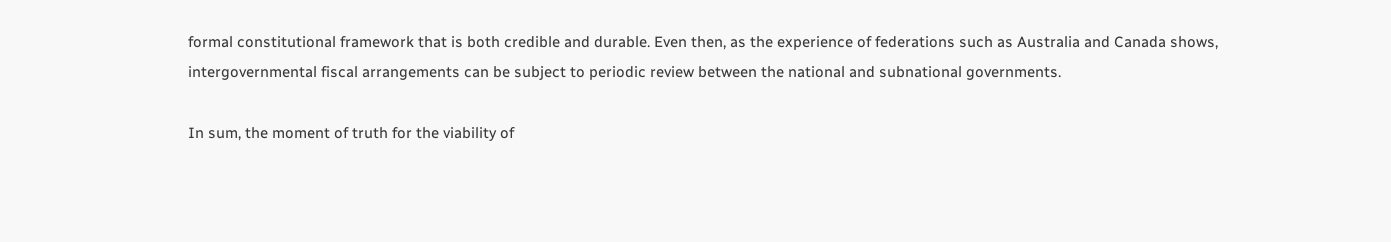formal constitutional framework that is both credible and durable. Even then, as the experience of federations such as Australia and Canada shows, intergovernmental fiscal arrangements can be subject to periodic review between the national and subnational governments.

In sum, the moment of truth for the viability of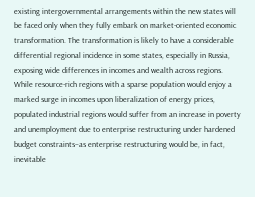existing intergovernmental arrangements within the new states will be faced only when they fully embark on market-oriented economic transformation. The transformation is likely to have a considerable differential regional incidence in some states, especially in Russia, exposing wide differences in incomes and wealth across regions. While resource-rich regions with a sparse population would enjoy a marked surge in incomes upon liberalization of energy prices, populated industrial regions would suffer from an increase in poverty and unemployment due to enterprise restructuring under hardened budget constraints–as enterprise restructuring would be, in fact, inevitable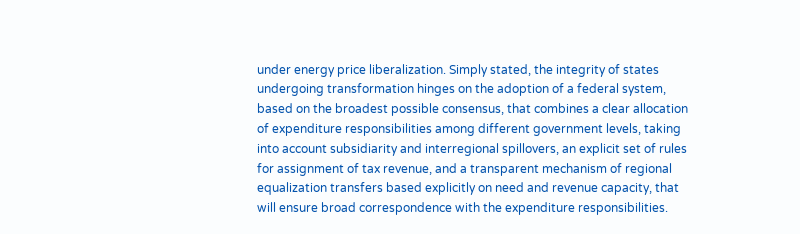under energy price liberalization. Simply stated, the integrity of states undergoing transformation hinges on the adoption of a federal system, based on the broadest possible consensus, that combines a clear allocation of expenditure responsibilities among different government levels, taking into account subsidiarity and interregional spillovers, an explicit set of rules for assignment of tax revenue, and a transparent mechanism of regional equalization transfers based explicitly on need and revenue capacity, that will ensure broad correspondence with the expenditure responsibilities.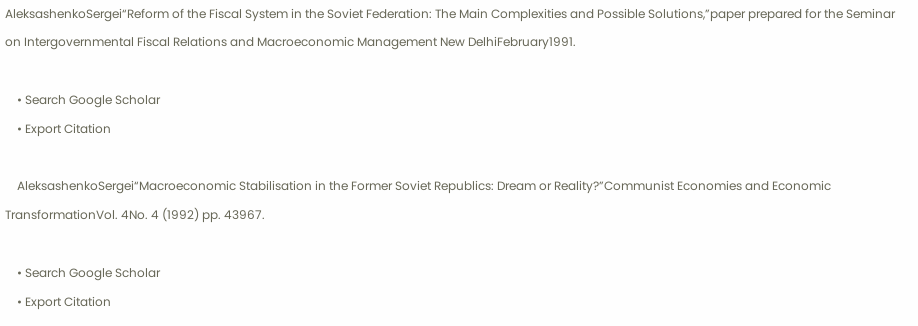AleksashenkoSergei“Reform of the Fiscal System in the Soviet Federation: The Main Complexities and Possible Solutions,”paper prepared for the Seminar on Intergovernmental Fiscal Relations and Macroeconomic Management New DelhiFebruary1991.

    • Search Google Scholar
    • Export Citation

    AleksashenkoSergei“Macroeconomic Stabilisation in the Former Soviet Republics: Dream or Reality?”Communist Economies and Economic TransformationVol. 4No. 4 (1992) pp. 43967.

    • Search Google Scholar
    • Export Citation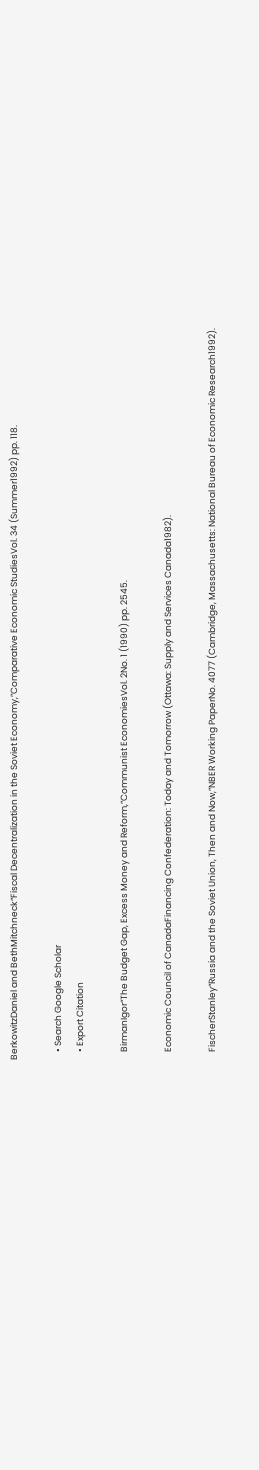BerkowitzDaniel and BethMitchneck“Fiscal Decentralization in the Soviet Economy,”Comparative Economic StudiesVol. 34 (Summer1992) pp. 118.

    • Search Google Scholar
    • Export Citation

    BirmanIgor“The Budget Gap, Excess Money and Reform,”Communist EconomiesVol. 2No. 1 (1990) pp. 2545.

    Economic Council of CanadaFinancing Confederation: Today and Tomorrow (Ottawa: Supply and Services Canada1982).

    FischerStanley“Russia and the Soviet Union, Then and Now,”NBER Working PaperNo. 4077 (Cambridge, Massachusetts: National Bureau of Economic Research1992).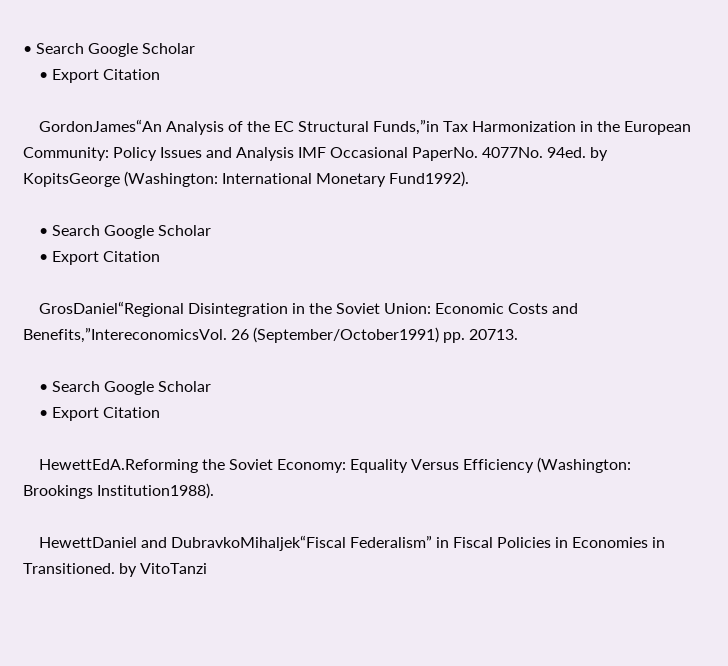• Search Google Scholar
    • Export Citation

    GordonJames“An Analysis of the EC Structural Funds,”in Tax Harmonization in the European Community: Policy Issues and Analysis IMF Occasional PaperNo. 4077No. 94ed. by KopitsGeorge (Washington: International Monetary Fund1992).

    • Search Google Scholar
    • Export Citation

    GrosDaniel“Regional Disintegration in the Soviet Union: Economic Costs and Benefits,”IntereconomicsVol. 26 (September/October1991) pp. 20713.

    • Search Google Scholar
    • Export Citation

    HewettEdA.Reforming the Soviet Economy: Equality Versus Efficiency (Washington: Brookings Institution1988).

    HewettDaniel and DubravkoMihaljek“Fiscal Federalism” in Fiscal Policies in Economies in Transitioned. by VitoTanzi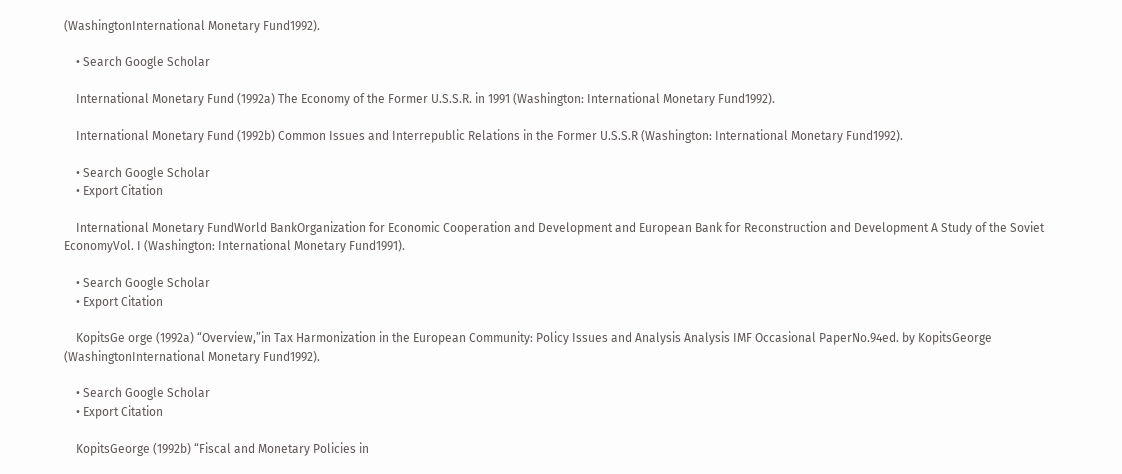(WashingtonInternational Monetary Fund1992).

    • Search Google Scholar

    International Monetary Fund (1992a) The Economy of the Former U.S.S.R. in 1991 (Washington: International Monetary Fund1992).

    International Monetary Fund (1992b) Common Issues and Interrepublic Relations in the Former U.S.S.R (Washington: International Monetary Fund1992).

    • Search Google Scholar
    • Export Citation

    International Monetary FundWorld BankOrganization for Economic Cooperation and Development and European Bank for Reconstruction and Development A Study of the Soviet EconomyVol. I (Washington: International Monetary Fund1991).

    • Search Google Scholar
    • Export Citation

    KopitsGe orge (1992a) “Overview,”in Tax Harmonization in the European Community: Policy Issues and Analysis Analysis IMF Occasional PaperNo.94ed. by KopitsGeorge (WashingtonInternational Monetary Fund1992).

    • Search Google Scholar
    • Export Citation

    KopitsGeorge (1992b) “Fiscal and Monetary Policies in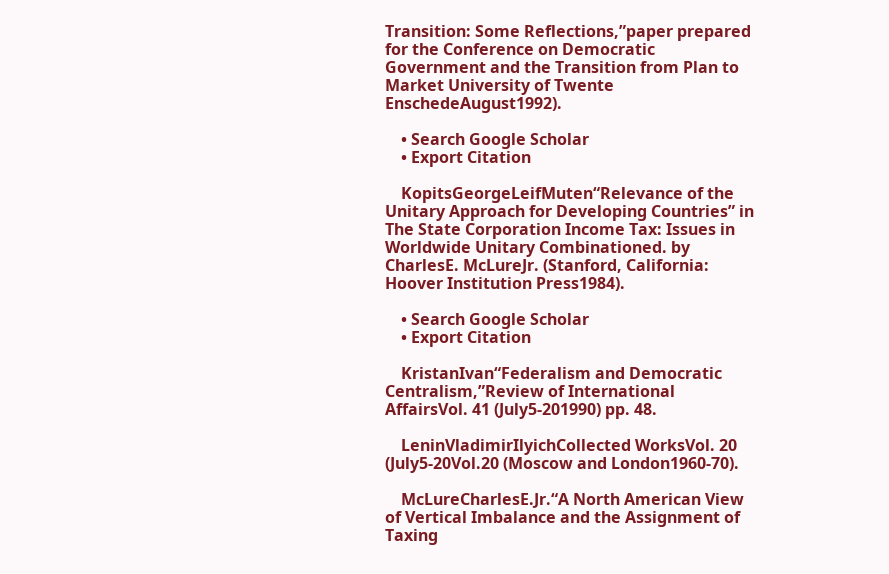Transition: Some Reflections,”paper prepared for the Conference on Democratic Government and the Transition from Plan to Market University of Twente EnschedeAugust1992).

    • Search Google Scholar
    • Export Citation

    KopitsGeorgeLeifMuten“Relevance of the Unitary Approach for Developing Countries” in The State Corporation Income Tax: Issues in Worldwide Unitary Combinationed. by CharlesE. McLureJr. (Stanford, California: Hoover Institution Press1984).

    • Search Google Scholar
    • Export Citation

    KristanIvan“Federalism and Democratic Centralism,”Review of International AffairsVol. 41 (July5-201990) pp. 48.

    LeninVladimirIlyichCollected WorksVol. 20 (July5-20Vol.20 (Moscow and London1960-70).

    McLureCharlesE.Jr.“A North American View of Vertical Imbalance and the Assignment of Taxing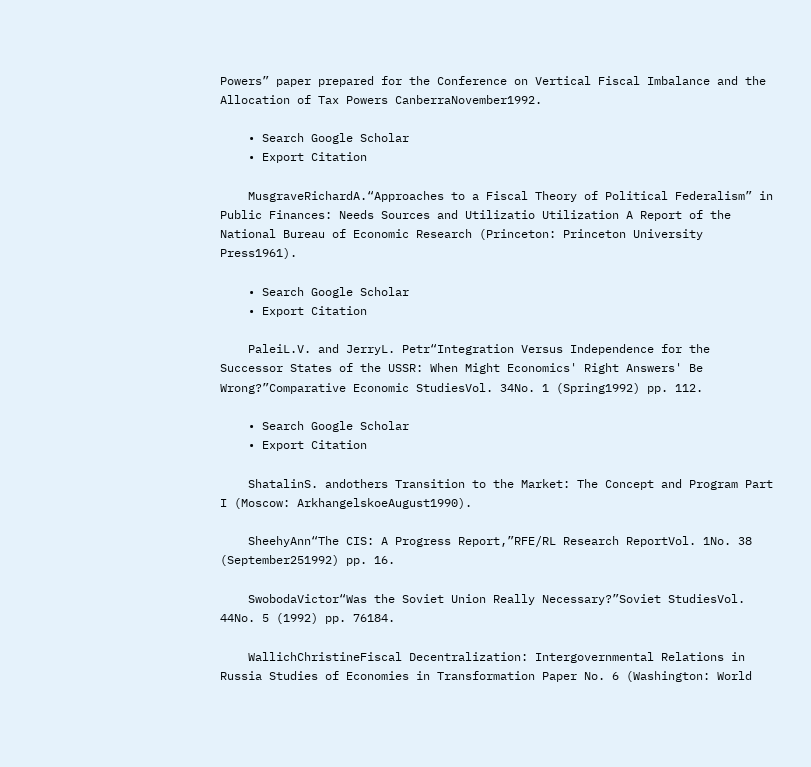Powers” paper prepared for the Conference on Vertical Fiscal Imbalance and the Allocation of Tax Powers CanberraNovember1992.

    • Search Google Scholar
    • Export Citation

    MusgraveRichardA.“Approaches to a Fiscal Theory of Political Federalism” in Public Finances: Needs Sources and Utilizatio Utilization A Report of the National Bureau of Economic Research (Princeton: Princeton University Press1961).

    • Search Google Scholar
    • Export Citation

    PaleiL.V. and JerryL. Petr“Integration Versus Independence for the Successor States of the USSR: When Might Economics' Right Answers' Be Wrong?”Comparative Economic StudiesVol. 34No. 1 (Spring1992) pp. 112.

    • Search Google Scholar
    • Export Citation

    ShatalinS. andothers Transition to the Market: The Concept and Program Part I (Moscow: ArkhangelskoeAugust1990).

    SheehyAnn“The CIS: A Progress Report,”RFE/RL Research ReportVol. 1No. 38 (September251992) pp. 16.

    SwobodaVictor“Was the Soviet Union Really Necessary?”Soviet StudiesVol. 44No. 5 (1992) pp. 76184.

    WallichChristineFiscal Decentralization: Intergovernmental Relations in Russia Studies of Economies in Transformation Paper No. 6 (Washington: World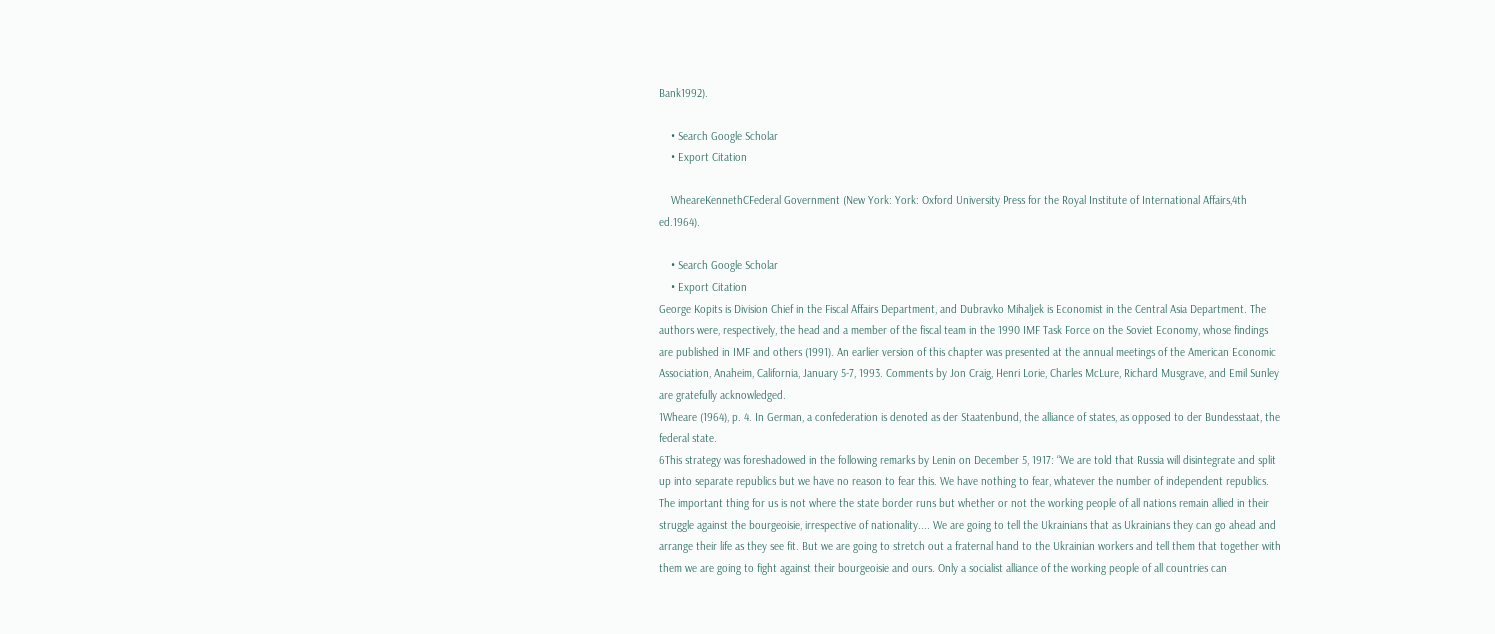Bank1992).

    • Search Google Scholar
    • Export Citation

    WheareKennethCFederal Government (New York: York: Oxford University Press for the Royal Institute of International Affairs,4th ed.1964).

    • Search Google Scholar
    • Export Citation
George Kopits is Division Chief in the Fiscal Affairs Department, and Dubravko Mihaljek is Economist in the Central Asia Department. The authors were, respectively, the head and a member of the fiscal team in the 1990 IMF Task Force on the Soviet Economy, whose findings are published in IMF and others (1991). An earlier version of this chapter was presented at the annual meetings of the American Economic Association, Anaheim, California, January 5-7, 1993. Comments by Jon Craig, Henri Lorie, Charles McLure, Richard Musgrave, and Emil Sunley are gratefully acknowledged.
1Wheare (1964), p. 4. In German, a confederation is denoted as der Staatenbund, the alliance of states, as opposed to der Bundesstaat, the federal state.
6This strategy was foreshadowed in the following remarks by Lenin on December 5, 1917: “We are told that Russia will disintegrate and split up into separate republics but we have no reason to fear this. We have nothing to fear, whatever the number of independent republics. The important thing for us is not where the state border runs but whether or not the working people of all nations remain allied in their struggle against the bourgeoisie, irrespective of nationality.... We are going to tell the Ukrainians that as Ukrainians they can go ahead and arrange their life as they see fit. But we are going to stretch out a fraternal hand to the Ukrainian workers and tell them that together with them we are going to fight against their bourgeoisie and ours. Only a socialist alliance of the working people of all countries can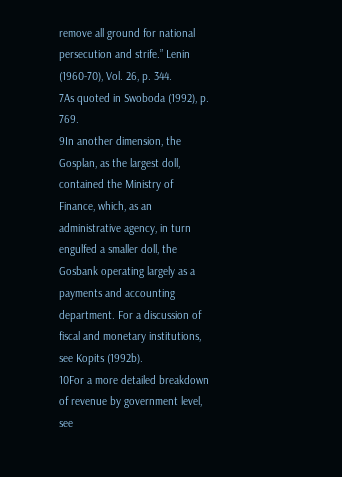remove all ground for national persecution and strife.” Lenin (1960-70), Vol. 26, p. 344.
7As quoted in Swoboda (1992), p. 769.
9In another dimension, the Gosplan, as the largest doll, contained the Ministry of Finance, which, as an administrative agency, in turn engulfed a smaller doll, the Gosbank operating largely as a payments and accounting department. For a discussion of fiscal and monetary institutions, see Kopits (1992b).
10For a more detailed breakdown of revenue by government level, see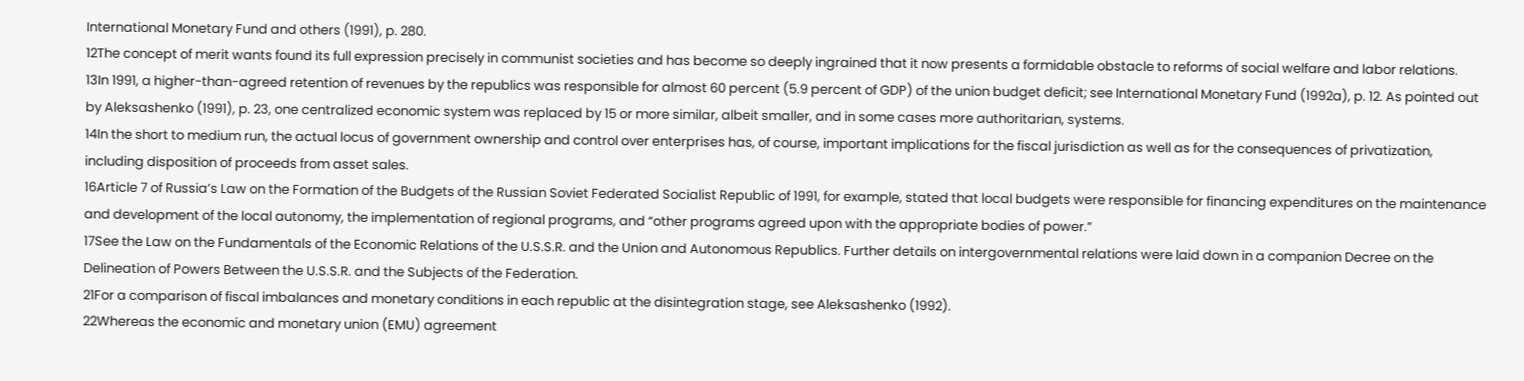International Monetary Fund and others (1991), p. 280.
12The concept of merit wants found its full expression precisely in communist societies and has become so deeply ingrained that it now presents a formidable obstacle to reforms of social welfare and labor relations.
13In 1991, a higher-than-agreed retention of revenues by the republics was responsible for almost 60 percent (5.9 percent of GDP) of the union budget deficit; see International Monetary Fund (1992a), p. 12. As pointed out by Aleksashenko (1991), p. 23, one centralized economic system was replaced by 15 or more similar, albeit smaller, and in some cases more authoritarian, systems.
14In the short to medium run, the actual locus of government ownership and control over enterprises has, of course, important implications for the fiscal jurisdiction as well as for the consequences of privatization, including disposition of proceeds from asset sales.
16Article 7 of Russia’s Law on the Formation of the Budgets of the Russian Soviet Federated Socialist Republic of 1991, for example, stated that local budgets were responsible for financing expenditures on the maintenance and development of the local autonomy, the implementation of regional programs, and “other programs agreed upon with the appropriate bodies of power.”
17See the Law on the Fundamentals of the Economic Relations of the U.S.S.R. and the Union and Autonomous Republics. Further details on intergovernmental relations were laid down in a companion Decree on the Delineation of Powers Between the U.S.S.R. and the Subjects of the Federation.
21For a comparison of fiscal imbalances and monetary conditions in each republic at the disintegration stage, see Aleksashenko (1992).
22Whereas the economic and monetary union (EMU) agreement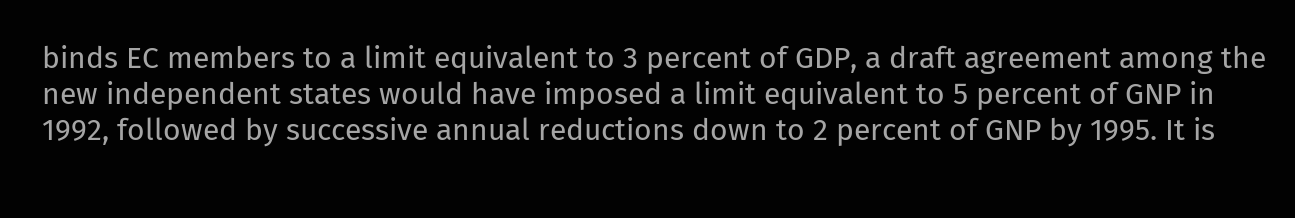binds EC members to a limit equivalent to 3 percent of GDP, a draft agreement among the new independent states would have imposed a limit equivalent to 5 percent of GNP in 1992, followed by successive annual reductions down to 2 percent of GNP by 1995. It is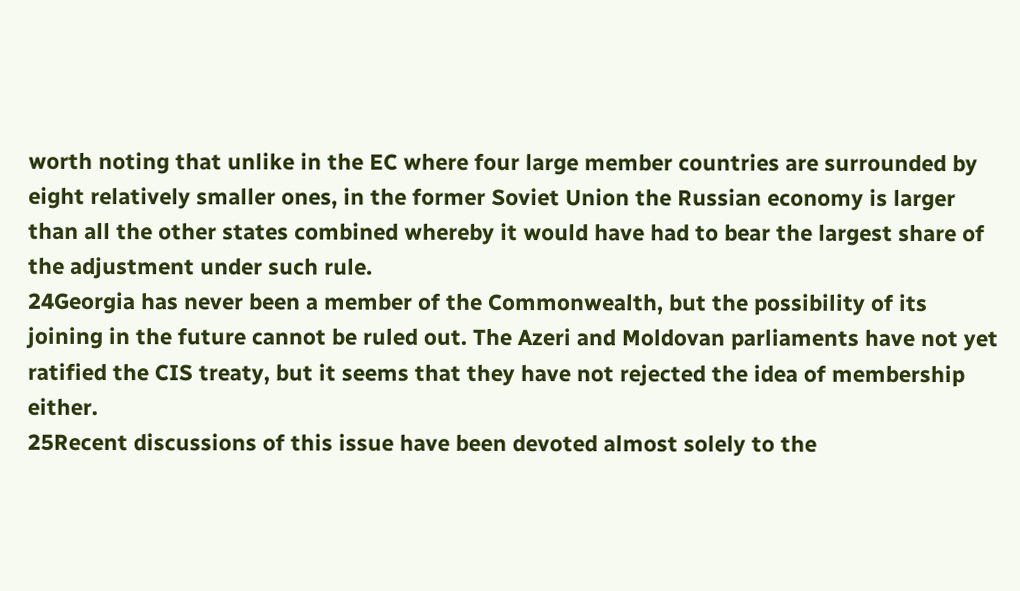worth noting that unlike in the EC where four large member countries are surrounded by eight relatively smaller ones, in the former Soviet Union the Russian economy is larger than all the other states combined whereby it would have had to bear the largest share of the adjustment under such rule.
24Georgia has never been a member of the Commonwealth, but the possibility of its joining in the future cannot be ruled out. The Azeri and Moldovan parliaments have not yet ratified the CIS treaty, but it seems that they have not rejected the idea of membership either.
25Recent discussions of this issue have been devoted almost solely to the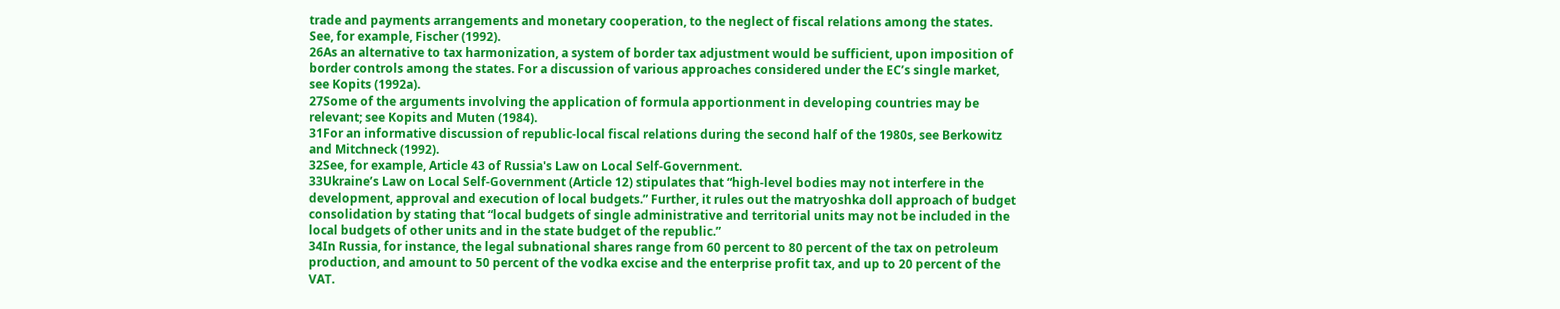trade and payments arrangements and monetary cooperation, to the neglect of fiscal relations among the states. See, for example, Fischer (1992).
26As an alternative to tax harmonization, a system of border tax adjustment would be sufficient, upon imposition of border controls among the states. For a discussion of various approaches considered under the EC’s single market, see Kopits (1992a).
27Some of the arguments involving the application of formula apportionment in developing countries may be relevant; see Kopits and Muten (1984).
31For an informative discussion of republic-local fiscal relations during the second half of the 1980s, see Berkowitz and Mitchneck (1992).
32See, for example, Article 43 of Russia's Law on Local Self-Government.
33Ukraine’s Law on Local Self-Government (Article 12) stipulates that “high-level bodies may not interfere in the development, approval and execution of local budgets.” Further, it rules out the matryoshka doll approach of budget consolidation by stating that “local budgets of single administrative and territorial units may not be included in the local budgets of other units and in the state budget of the republic.”
34In Russia, for instance, the legal subnational shares range from 60 percent to 80 percent of the tax on petroleum production, and amount to 50 percent of the vodka excise and the enterprise profit tax, and up to 20 percent of the VAT.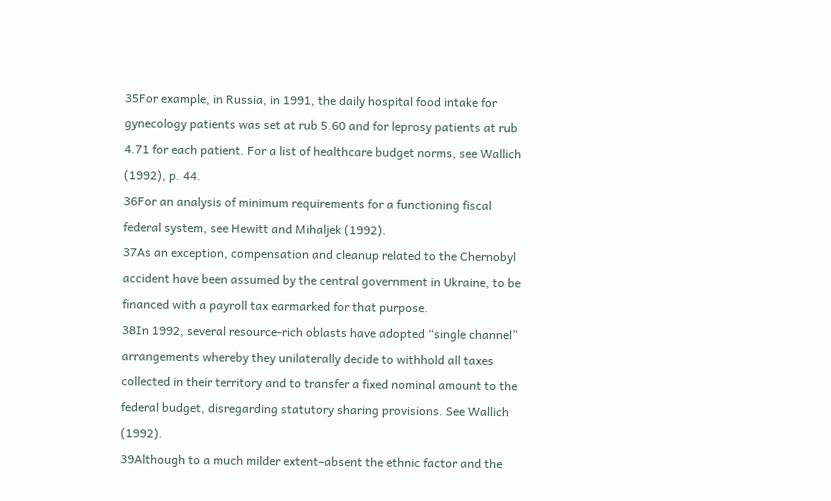35For example, in Russia, in 1991, the daily hospital food intake for gynecology patients was set at rub 5.60 and for leprosy patients at rub 4.71 for each patient. For a list of healthcare budget norms, see Wallich (1992), p. 44.
36For an analysis of minimum requirements for a functioning fiscal federal system, see Hewitt and Mihaljek (1992).
37As an exception, compensation and cleanup related to the Chernobyl accident have been assumed by the central government in Ukraine, to be financed with a payroll tax earmarked for that purpose.
38In 1992, several resource-rich oblasts have adopted “single channel” arrangements whereby they unilaterally decide to withhold all taxes collected in their territory and to transfer a fixed nominal amount to the federal budget, disregarding statutory sharing provisions. See Wallich (1992).
39Although to a much milder extent–absent the ethnic factor and the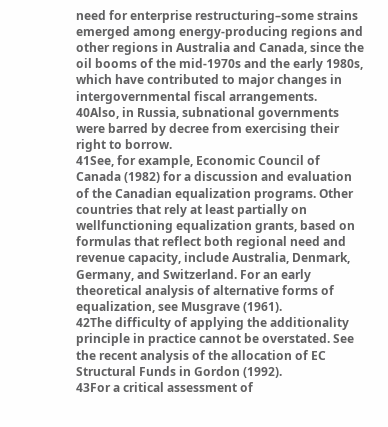need for enterprise restructuring–some strains emerged among energy-producing regions and other regions in Australia and Canada, since the oil booms of the mid-1970s and the early 1980s, which have contributed to major changes in intergovernmental fiscal arrangements.
40Also, in Russia, subnational governments were barred by decree from exercising their right to borrow.
41See, for example, Economic Council of Canada (1982) for a discussion and evaluation of the Canadian equalization programs. Other countries that rely at least partially on wellfunctioning equalization grants, based on formulas that reflect both regional need and revenue capacity, include Australia, Denmark, Germany, and Switzerland. For an early theoretical analysis of alternative forms of equalization, see Musgrave (1961).
42The difficulty of applying the additionality principle in practice cannot be overstated. See the recent analysis of the allocation of EC Structural Funds in Gordon (1992).
43For a critical assessment of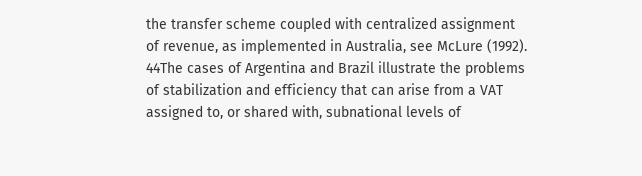the transfer scheme coupled with centralized assignment of revenue, as implemented in Australia, see McLure (1992).
44The cases of Argentina and Brazil illustrate the problems of stabilization and efficiency that can arise from a VAT assigned to, or shared with, subnational levels of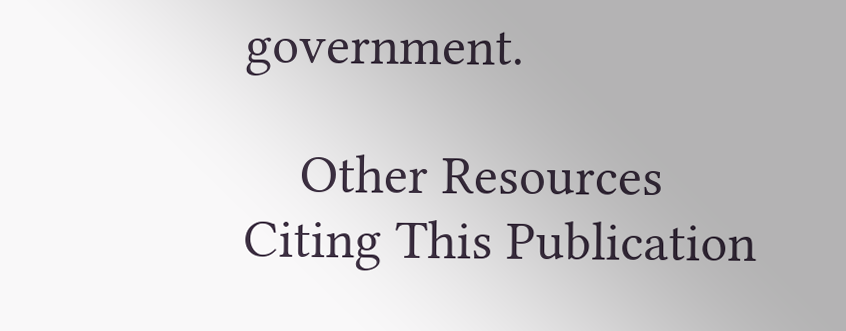government.

    Other Resources Citing This Publication